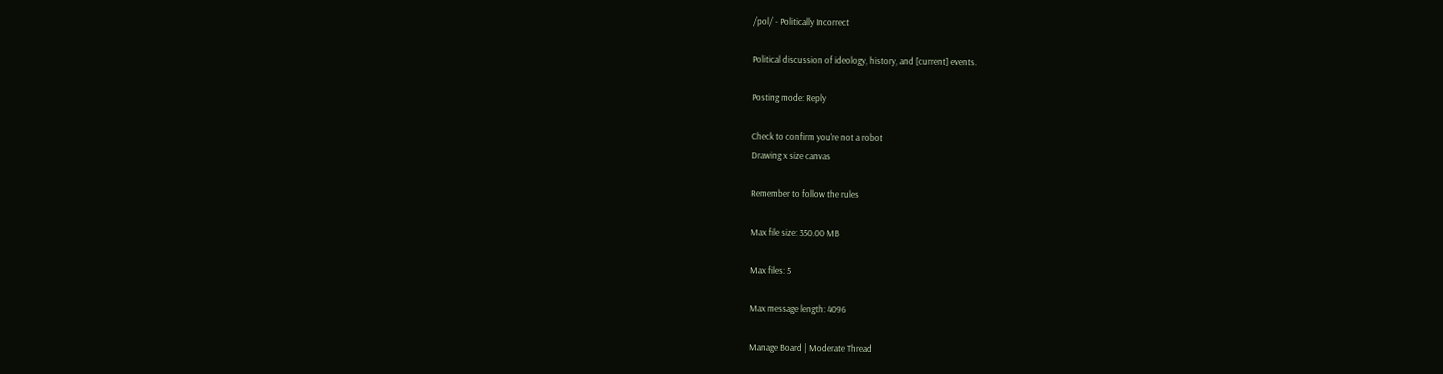/pol/ - Politically Incorrect

Political discussion of ideology, history, and [current] events.

Posting mode: Reply

Check to confirm you're not a robot
Drawing x size canvas

Remember to follow the rules

Max file size: 350.00 MB

Max files: 5

Max message length: 4096

Manage Board | Moderate Thread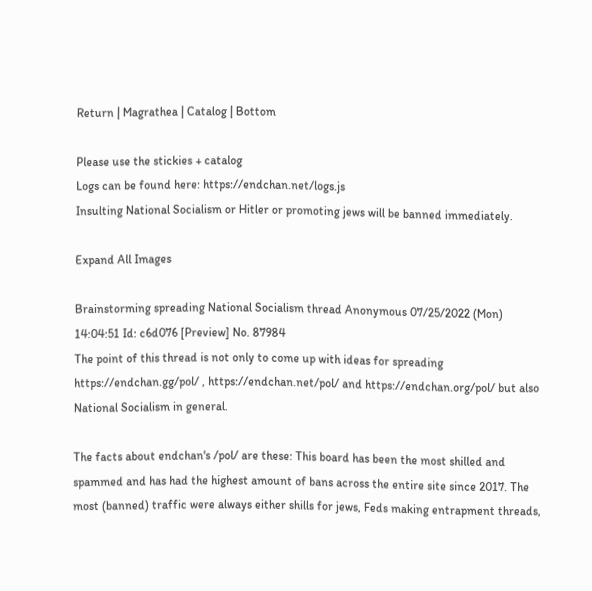Return | Magrathea | Catalog | Bottom

Please use the stickies + catalog
Logs can be found here: https://endchan.net/logs.js
Insulting National Socialism or Hitler or promoting jews will be banned immediately.

Expand All Images

Brainstorming spreading National Socialism thread Anonymous 07/25/2022 (Mon) 14:04:51 Id: c6d076 [Preview] No. 87984
The point of this thread is not only to come up with ideas for spreading https://endchan.gg/pol/ , https://endchan.net/pol/ and https://endchan.org/pol/ but also National Socialism in general.

The facts about endchan's /pol/ are these: This board has been the most shilled and spammed and has had the highest amount of bans across the entire site since 2017. The most (banned) traffic were always either shills for jews, Feds making entrapment threads,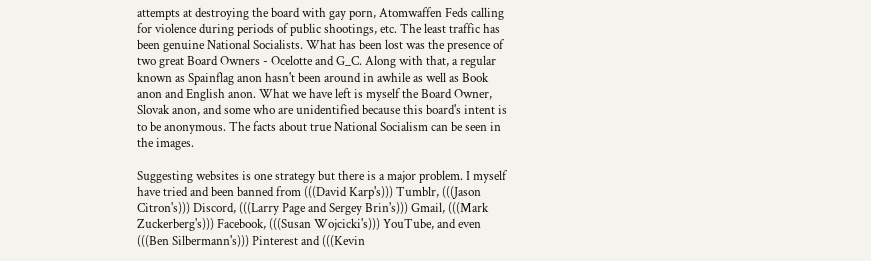attempts at destroying the board with gay porn, Atomwaffen Feds calling for violence during periods of public shootings, etc. The least traffic has been genuine National Socialists. What has been lost was the presence of two great Board Owners - Ocelotte and G_C. Along with that, a regular known as Spainflag anon hasn't been around in awhile as well as Book anon and English anon. What we have left is myself the Board Owner, Slovak anon, and some who are unidentified because this board's intent is to be anonymous. The facts about true National Socialism can be seen in the images.

Suggesting websites is one strategy but there is a major problem. I myself have tried and been banned from (((David Karp's))) Tumblr, (((Jason Citron's))) Discord, (((Larry Page and Sergey Brin's))) Gmail, (((Mark Zuckerberg's))) Facebook, (((Susan Wojcicki's))) YouTube, and even (((Ben Silbermann's))) Pinterest and (((Kevin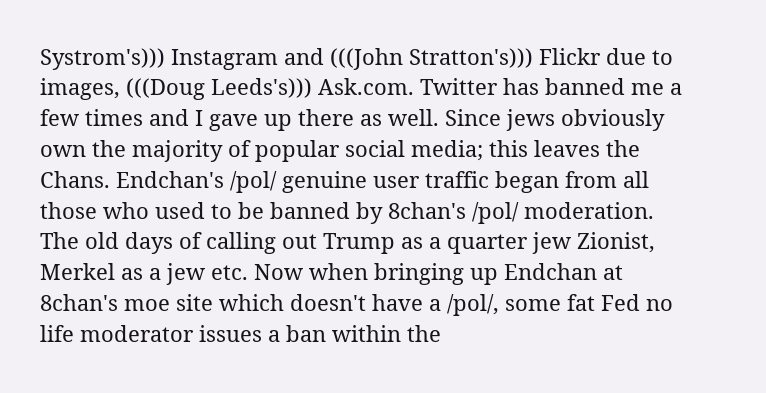Systrom's))) Instagram and (((John Stratton's))) Flickr due to images, (((Doug Leeds's))) Ask.com. Twitter has banned me a few times and I gave up there as well. Since jews obviously own the majority of popular social media; this leaves the Chans. Endchan's /pol/ genuine user traffic began from all those who used to be banned by 8chan's /pol/ moderation. The old days of calling out Trump as a quarter jew Zionist, Merkel as a jew etc. Now when bringing up Endchan at 8chan's moe site which doesn't have a /pol/, some fat Fed no life moderator issues a ban within the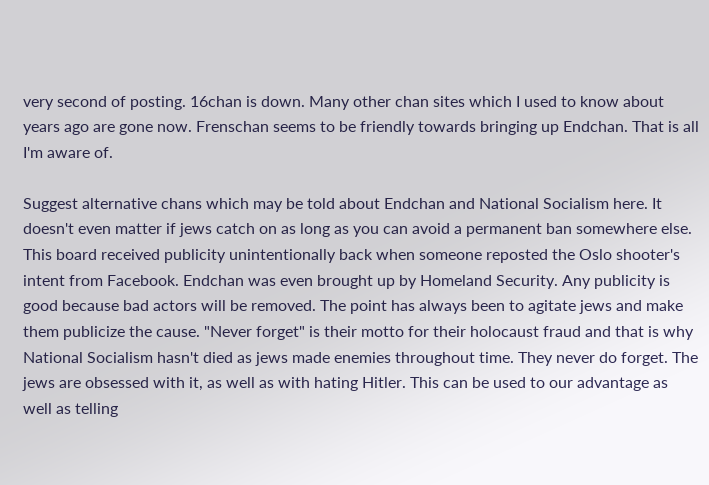very second of posting. 16chan is down. Many other chan sites which I used to know about years ago are gone now. Frenschan seems to be friendly towards bringing up Endchan. That is all I'm aware of.

Suggest alternative chans which may be told about Endchan and National Socialism here. It doesn't even matter if jews catch on as long as you can avoid a permanent ban somewhere else. This board received publicity unintentionally back when someone reposted the Oslo shooter's intent from Facebook. Endchan was even brought up by Homeland Security. Any publicity is good because bad actors will be removed. The point has always been to agitate jews and make them publicize the cause. "Never forget" is their motto for their holocaust fraud and that is why National Socialism hasn't died as jews made enemies throughout time. They never do forget. The jews are obsessed with it, as well as with hating Hitler. This can be used to our advantage as well as telling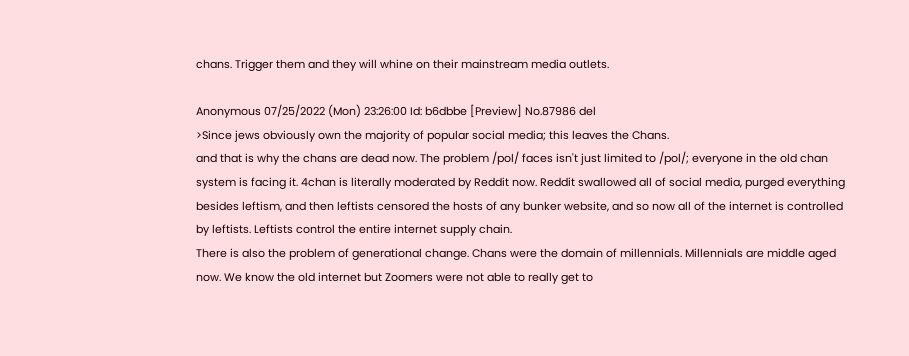chans. Trigger them and they will whine on their mainstream media outlets.

Anonymous 07/25/2022 (Mon) 23:26:00 Id: b6dbbe [Preview] No.87986 del
>Since jews obviously own the majority of popular social media; this leaves the Chans.
and that is why the chans are dead now. The problem /pol/ faces isn't just limited to /pol/; everyone in the old chan system is facing it. 4chan is literally moderated by Reddit now. Reddit swallowed all of social media, purged everything besides leftism, and then leftists censored the hosts of any bunker website, and so now all of the internet is controlled by leftists. Leftists control the entire internet supply chain.
There is also the problem of generational change. Chans were the domain of millennials. Millennials are middle aged now. We know the old internet but Zoomers were not able to really get to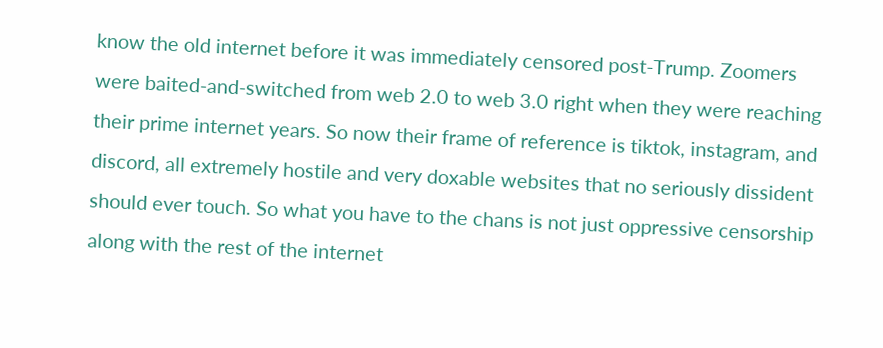know the old internet before it was immediately censored post-Trump. Zoomers were baited-and-switched from web 2.0 to web 3.0 right when they were reaching their prime internet years. So now their frame of reference is tiktok, instagram, and discord, all extremely hostile and very doxable websites that no seriously dissident should ever touch. So what you have to the chans is not just oppressive censorship along with the rest of the internet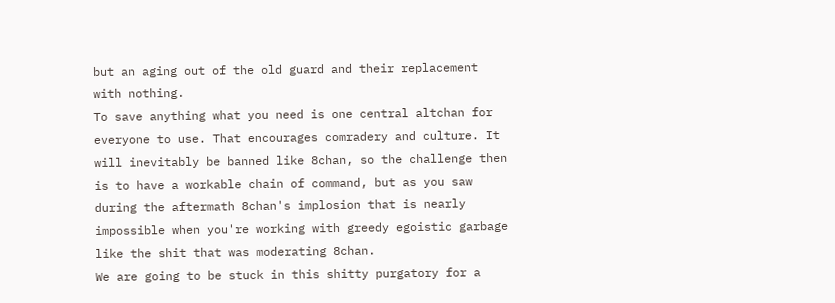but an aging out of the old guard and their replacement with nothing.
To save anything what you need is one central altchan for everyone to use. That encourages comradery and culture. It will inevitably be banned like 8chan, so the challenge then is to have a workable chain of command, but as you saw during the aftermath 8chan's implosion that is nearly impossible when you're working with greedy egoistic garbage like the shit that was moderating 8chan.
We are going to be stuck in this shitty purgatory for a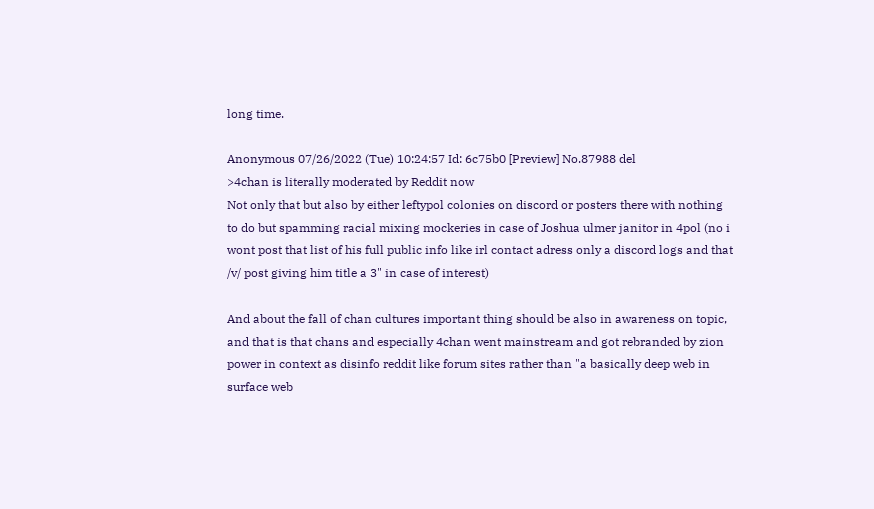long time.

Anonymous 07/26/2022 (Tue) 10:24:57 Id: 6c75b0 [Preview] No.87988 del
>4chan is literally moderated by Reddit now
Not only that but also by either leftypol colonies on discord or posters there with nothing to do but spamming racial mixing mockeries in case of Joshua ulmer janitor in 4pol (no i wont post that list of his full public info like irl contact adress only a discord logs and that /v/ post giving him title a 3" in case of interest)

And about the fall of chan cultures important thing should be also in awareness on topic, and that is that chans and especially 4chan went mainstream and got rebranded by zion power in context as disinfo reddit like forum sites rather than "a basically deep web in surface web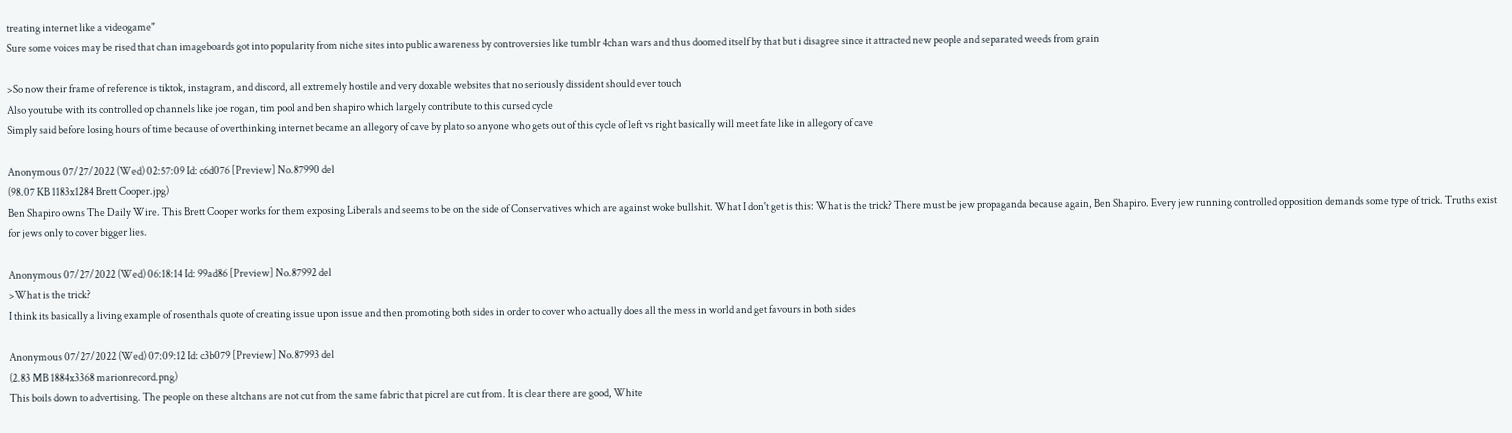treating internet like a videogame"
Sure some voices may be rised that chan imageboards got into popularity from niche sites into public awareness by controversies like tumblr 4chan wars and thus doomed itself by that but i disagree since it attracted new people and separated weeds from grain

>So now their frame of reference is tiktok, instagram, and discord, all extremely hostile and very doxable websites that no seriously dissident should ever touch
Also youtube with its controlled op channels like joe rogan, tim pool and ben shapiro which largely contribute to this cursed cycle
Simply said before losing hours of time because of overthinking internet became an allegory of cave by plato so anyone who gets out of this cycle of left vs right basically will meet fate like in allegory of cave

Anonymous 07/27/2022 (Wed) 02:57:09 Id: c6d076 [Preview] No.87990 del
(98.07 KB 1183x1284 Brett Cooper.jpg)
Ben Shapiro owns The Daily Wire. This Brett Cooper works for them exposing Liberals and seems to be on the side of Conservatives which are against woke bullshit. What I don't get is this: What is the trick? There must be jew propaganda because again, Ben Shapiro. Every jew running controlled opposition demands some type of trick. Truths exist for jews only to cover bigger lies.

Anonymous 07/27/2022 (Wed) 06:18:14 Id: 99ad86 [Preview] No.87992 del
>What is the trick?
I think its basically a living example of rosenthals quote of creating issue upon issue and then promoting both sides in order to cover who actually does all the mess in world and get favours in both sides

Anonymous 07/27/2022 (Wed) 07:09:12 Id: c3b079 [Preview] No.87993 del
(2.83 MB 1884x3368 marionrecord.png)
This boils down to advertising. The people on these altchans are not cut from the same fabric that picrel are cut from. It is clear there are good, White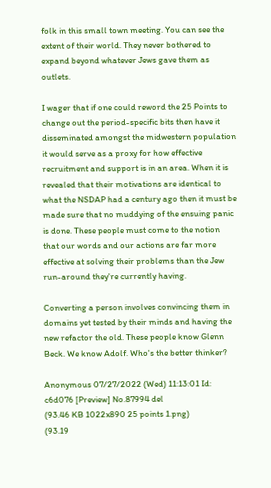folk in this small town meeting. You can see the extent of their world. They never bothered to expand beyond whatever Jews gave them as outlets.

I wager that if one could reword the 25 Points to change out the period-specific bits then have it disseminated amongst the midwestern population it would serve as a proxy for how effective recruitment and support is in an area. When it is revealed that their motivations are identical to what the NSDAP had a century ago then it must be made sure that no muddying of the ensuing panic is done. These people must come to the notion that our words and our actions are far more effective at solving their problems than the Jew run-around they're currently having.

Converting a person involves convincing them in domains yet tested by their minds and having the new refactor the old. These people know Glenn Beck. We know Adolf. Who's the better thinker?

Anonymous 07/27/2022 (Wed) 11:13:01 Id: c6d076 [Preview] No.87994 del
(93.46 KB 1022x890 25 points 1.png)
(93.19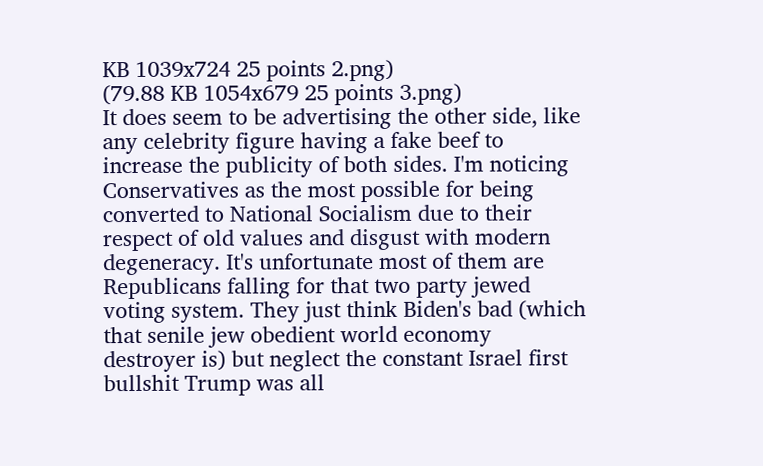KB 1039x724 25 points 2.png)
(79.88 KB 1054x679 25 points 3.png)
It does seem to be advertising the other side, like any celebrity figure having a fake beef to increase the publicity of both sides. I'm noticing Conservatives as the most possible for being converted to National Socialism due to their respect of old values and disgust with modern degeneracy. It's unfortunate most of them are Republicans falling for that two party jewed voting system. They just think Biden's bad (which that senile jew obedient world economy destroyer is) but neglect the constant Israel first bullshit Trump was all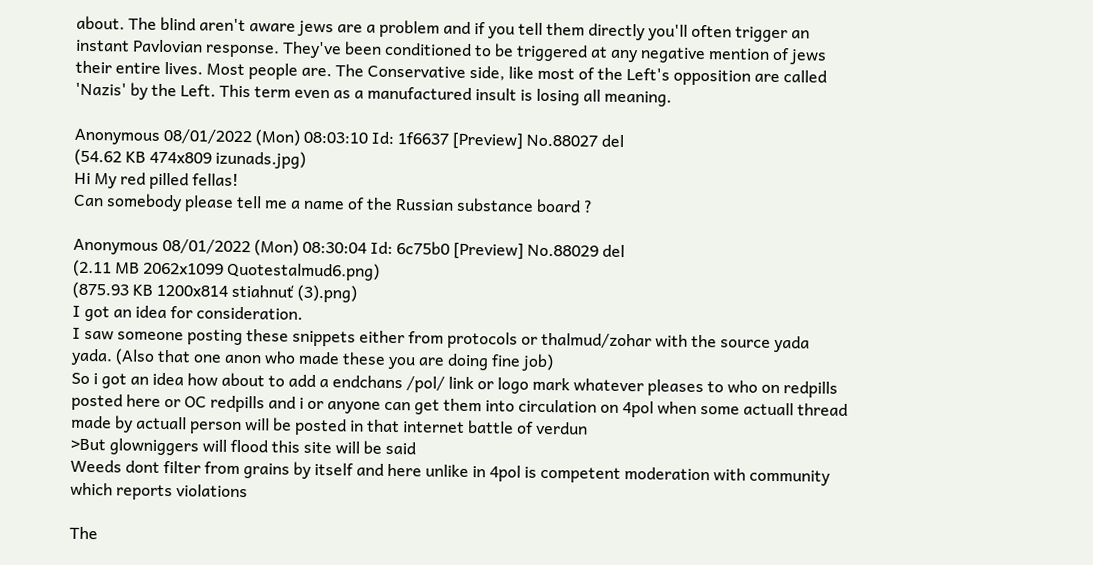about. The blind aren't aware jews are a problem and if you tell them directly you'll often trigger an instant Pavlovian response. They've been conditioned to be triggered at any negative mention of jews their entire lives. Most people are. The Conservative side, like most of the Left's opposition are called 'Nazis' by the Left. This term even as a manufactured insult is losing all meaning.

Anonymous 08/01/2022 (Mon) 08:03:10 Id: 1f6637 [Preview] No.88027 del
(54.62 KB 474x809 izunads.jpg)
Hi My red pilled fellas!
Can somebody please tell me a name of the Russian substance board ?

Anonymous 08/01/2022 (Mon) 08:30:04 Id: 6c75b0 [Preview] No.88029 del
(2.11 MB 2062x1099 Quotestalmud6.png)
(875.93 KB 1200x814 stiahnuť (3).png)
I got an idea for consideration.
I saw someone posting these snippets either from protocols or thalmud/zohar with the source yada yada. (Also that one anon who made these you are doing fine job)
So i got an idea how about to add a endchans /pol/ link or logo mark whatever pleases to who on redpills posted here or OC redpills and i or anyone can get them into circulation on 4pol when some actuall thread made by actuall person will be posted in that internet battle of verdun
>But glowniggers will flood this site will be said
Weeds dont filter from grains by itself and here unlike in 4pol is competent moderation with community which reports violations

The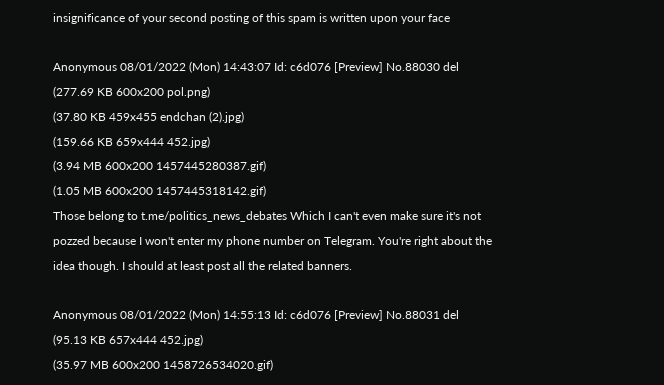insignificance of your second posting of this spam is written upon your face

Anonymous 08/01/2022 (Mon) 14:43:07 Id: c6d076 [Preview] No.88030 del
(277.69 KB 600x200 pol.png)
(37.80 KB 459x455 endchan (2).jpg)
(159.66 KB 659x444 452.jpg)
(3.94 MB 600x200 1457445280387.gif)
(1.05 MB 600x200 1457445318142.gif)
Those belong to t.me/politics_news_debates Which I can't even make sure it's not pozzed because I won't enter my phone number on Telegram. You're right about the idea though. I should at least post all the related banners.

Anonymous 08/01/2022 (Mon) 14:55:13 Id: c6d076 [Preview] No.88031 del
(95.13 KB 657x444 452.jpg)
(35.97 MB 600x200 1458726534020.gif)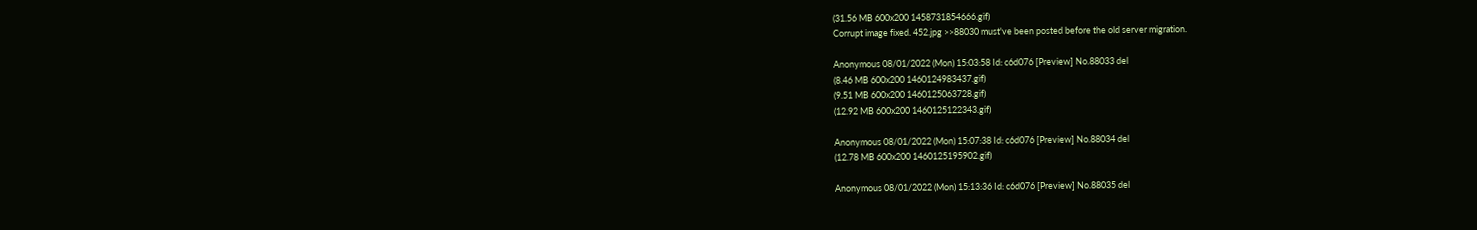(31.56 MB 600x200 1458731854666.gif)
Corrupt image fixed. 452.jpg >>88030 must've been posted before the old server migration.

Anonymous 08/01/2022 (Mon) 15:03:58 Id: c6d076 [Preview] No.88033 del
(8.46 MB 600x200 1460124983437.gif)
(9.51 MB 600x200 1460125063728.gif)
(12.92 MB 600x200 1460125122343.gif)

Anonymous 08/01/2022 (Mon) 15:07:38 Id: c6d076 [Preview] No.88034 del
(12.78 MB 600x200 1460125195902.gif)

Anonymous 08/01/2022 (Mon) 15:13:36 Id: c6d076 [Preview] No.88035 del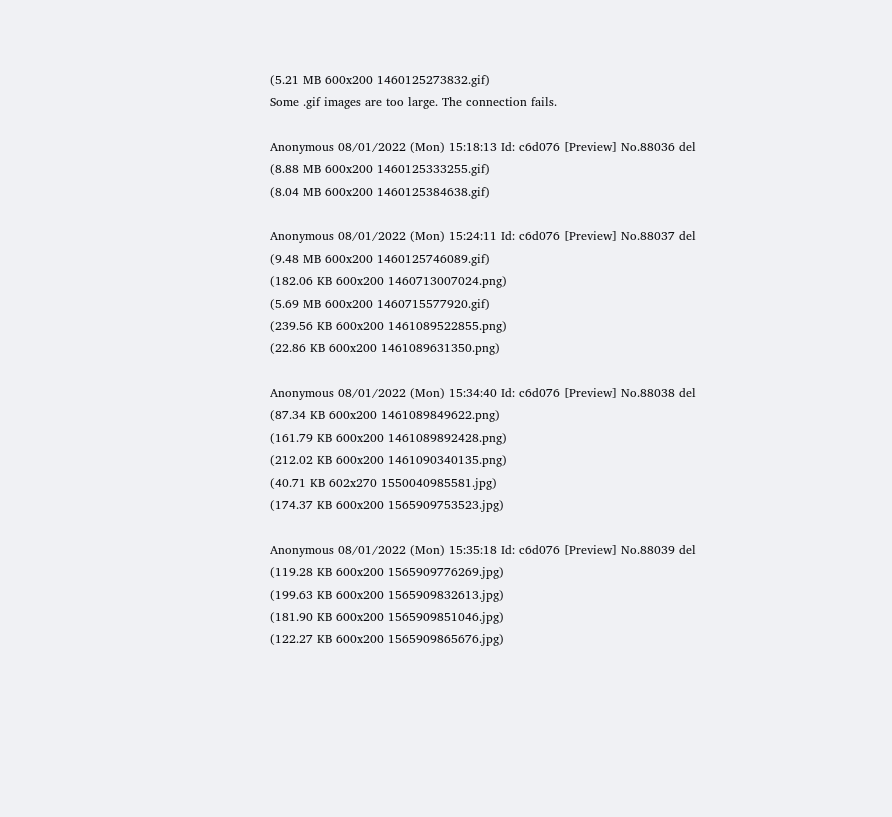(5.21 MB 600x200 1460125273832.gif)
Some .gif images are too large. The connection fails.

Anonymous 08/01/2022 (Mon) 15:18:13 Id: c6d076 [Preview] No.88036 del
(8.88 MB 600x200 1460125333255.gif)
(8.04 MB 600x200 1460125384638.gif)

Anonymous 08/01/2022 (Mon) 15:24:11 Id: c6d076 [Preview] No.88037 del
(9.48 MB 600x200 1460125746089.gif)
(182.06 KB 600x200 1460713007024.png)
(5.69 MB 600x200 1460715577920.gif)
(239.56 KB 600x200 1461089522855.png)
(22.86 KB 600x200 1461089631350.png)

Anonymous 08/01/2022 (Mon) 15:34:40 Id: c6d076 [Preview] No.88038 del
(87.34 KB 600x200 1461089849622.png)
(161.79 KB 600x200 1461089892428.png)
(212.02 KB 600x200 1461090340135.png)
(40.71 KB 602x270 1550040985581.jpg)
(174.37 KB 600x200 1565909753523.jpg)

Anonymous 08/01/2022 (Mon) 15:35:18 Id: c6d076 [Preview] No.88039 del
(119.28 KB 600x200 1565909776269.jpg)
(199.63 KB 600x200 1565909832613.jpg)
(181.90 KB 600x200 1565909851046.jpg)
(122.27 KB 600x200 1565909865676.jpg)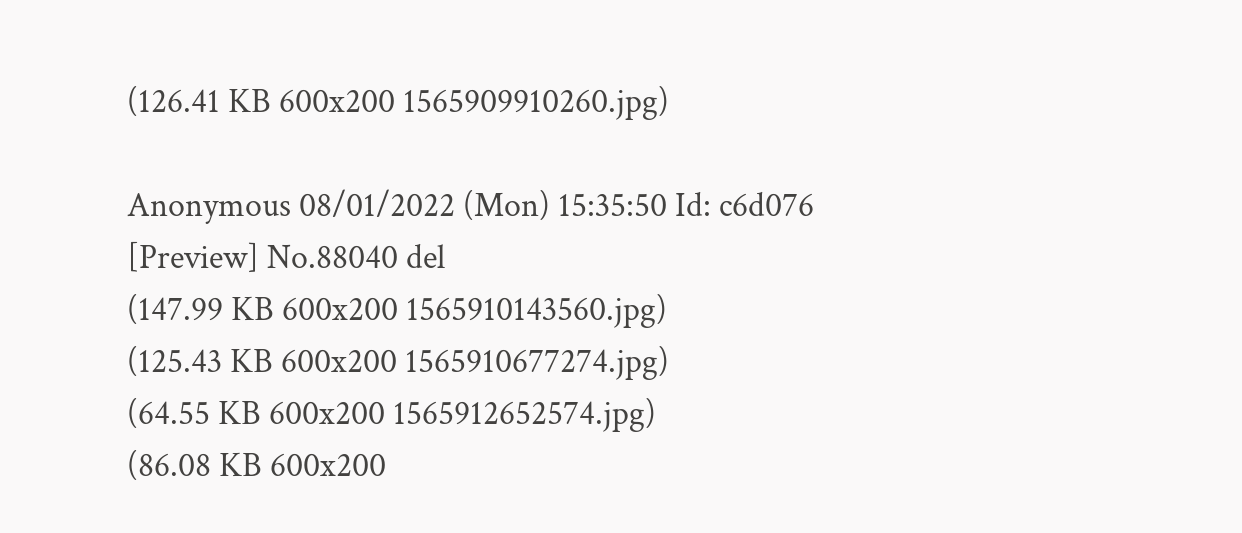(126.41 KB 600x200 1565909910260.jpg)

Anonymous 08/01/2022 (Mon) 15:35:50 Id: c6d076 [Preview] No.88040 del
(147.99 KB 600x200 1565910143560.jpg)
(125.43 KB 600x200 1565910677274.jpg)
(64.55 KB 600x200 1565912652574.jpg)
(86.08 KB 600x200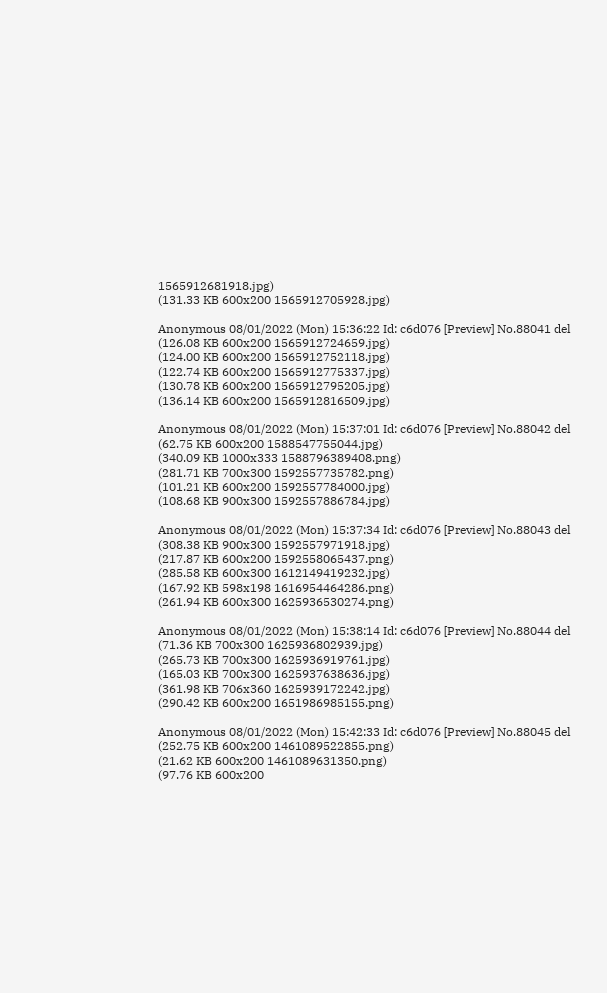1565912681918.jpg)
(131.33 KB 600x200 1565912705928.jpg)

Anonymous 08/01/2022 (Mon) 15:36:22 Id: c6d076 [Preview] No.88041 del
(126.08 KB 600x200 1565912724659.jpg)
(124.00 KB 600x200 1565912752118.jpg)
(122.74 KB 600x200 1565912775337.jpg)
(130.78 KB 600x200 1565912795205.jpg)
(136.14 KB 600x200 1565912816509.jpg)

Anonymous 08/01/2022 (Mon) 15:37:01 Id: c6d076 [Preview] No.88042 del
(62.75 KB 600x200 1588547755044.jpg)
(340.09 KB 1000x333 1588796389408.png)
(281.71 KB 700x300 1592557735782.png)
(101.21 KB 600x200 1592557784000.jpg)
(108.68 KB 900x300 1592557886784.jpg)

Anonymous 08/01/2022 (Mon) 15:37:34 Id: c6d076 [Preview] No.88043 del
(308.38 KB 900x300 1592557971918.jpg)
(217.87 KB 600x200 1592558065437.png)
(285.58 KB 600x300 1612149419232.jpg)
(167.92 KB 598x198 1616954464286.png)
(261.94 KB 600x300 1625936530274.png)

Anonymous 08/01/2022 (Mon) 15:38:14 Id: c6d076 [Preview] No.88044 del
(71.36 KB 700x300 1625936802939.jpg)
(265.73 KB 700x300 1625936919761.jpg)
(165.03 KB 700x300 1625937638636.jpg)
(361.98 KB 706x360 1625939172242.jpg)
(290.42 KB 600x200 1651986985155.png)

Anonymous 08/01/2022 (Mon) 15:42:33 Id: c6d076 [Preview] No.88045 del
(252.75 KB 600x200 1461089522855.png)
(21.62 KB 600x200 1461089631350.png)
(97.76 KB 600x200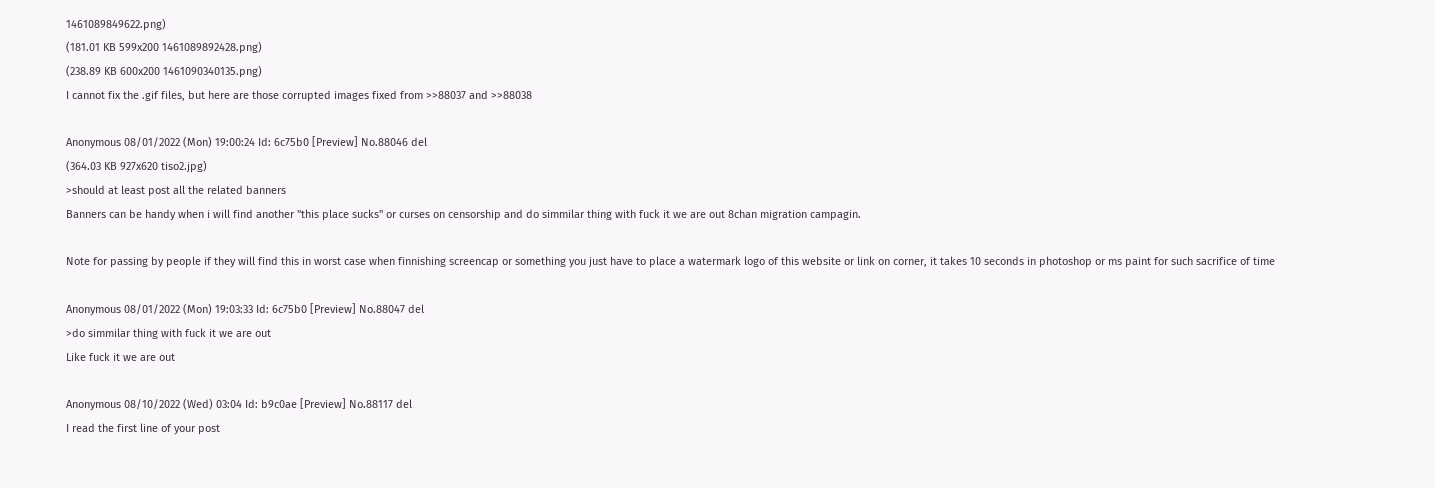1461089849622.png)
(181.01 KB 599x200 1461089892428.png)
(238.89 KB 600x200 1461090340135.png)
I cannot fix the .gif files, but here are those corrupted images fixed from >>88037 and >>88038

Anonymous 08/01/2022 (Mon) 19:00:24 Id: 6c75b0 [Preview] No.88046 del
(364.03 KB 927x620 tiso2.jpg)
>should at least post all the related banners
Banners can be handy when i will find another "this place sucks" or curses on censorship and do simmilar thing with fuck it we are out 8chan migration campagin.

Note for passing by people if they will find this in worst case when finnishing screencap or something you just have to place a watermark logo of this website or link on corner, it takes 10 seconds in photoshop or ms paint for such sacrifice of time

Anonymous 08/01/2022 (Mon) 19:03:33 Id: 6c75b0 [Preview] No.88047 del
>do simmilar thing with fuck it we are out
Like fuck it we are out

Anonymous 08/10/2022 (Wed) 03:04 Id: b9c0ae [Preview] No.88117 del
I read the first line of your post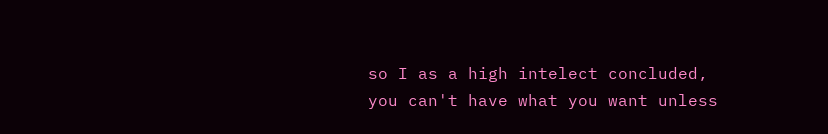so I as a high intelect concluded,
you can't have what you want unless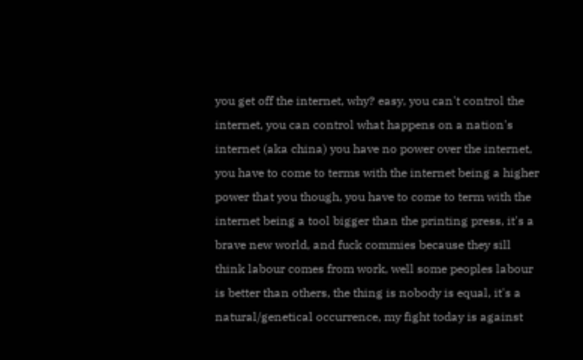you get off the internet, why? easy, you can't control the internet, you can control what happens on a nation's internet (aka china) you have no power over the internet, you have to come to terms with the internet being a higher power that you though, you have to come to term with the internet being a tool bigger than the printing press, it's a brave new world, and fuck commies because they sill think labour comes from work, well some peoples labour is better than others, the thing is nobody is equal, it's a natural/genetical occurrence, my fight today is against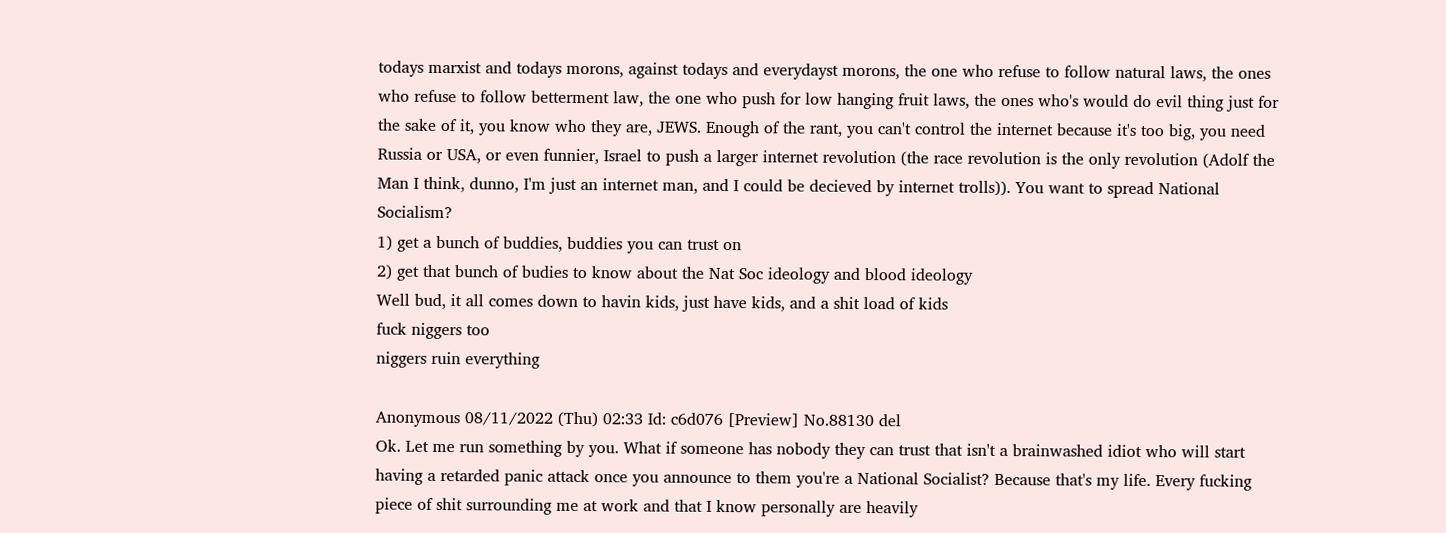todays marxist and todays morons, against todays and everydayst morons, the one who refuse to follow natural laws, the ones who refuse to follow betterment law, the one who push for low hanging fruit laws, the ones who's would do evil thing just for the sake of it, you know who they are, JEWS. Enough of the rant, you can't control the internet because it's too big, you need Russia or USA, or even funnier, Israel to push a larger internet revolution (the race revolution is the only revolution (Adolf the Man I think, dunno, I'm just an internet man, and I could be decieved by internet trolls)). You want to spread National Socialism?
1) get a bunch of buddies, buddies you can trust on
2) get that bunch of budies to know about the Nat Soc ideology and blood ideology
Well bud, it all comes down to havin kids, just have kids, and a shit load of kids
fuck niggers too
niggers ruin everything

Anonymous 08/11/2022 (Thu) 02:33 Id: c6d076 [Preview] No.88130 del
Ok. Let me run something by you. What if someone has nobody they can trust that isn't a brainwashed idiot who will start having a retarded panic attack once you announce to them you're a National Socialist? Because that's my life. Every fucking piece of shit surrounding me at work and that I know personally are heavily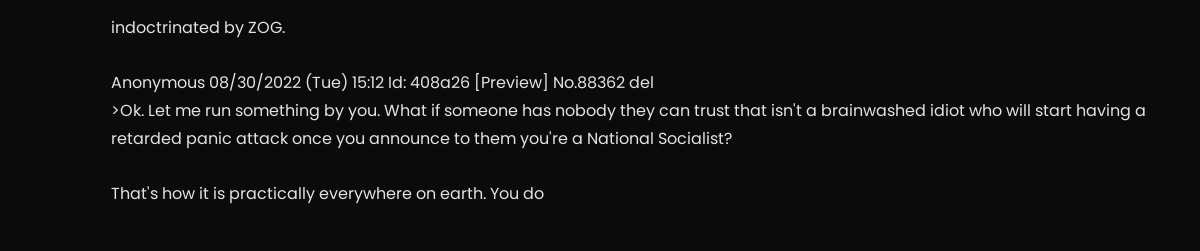indoctrinated by ZOG.

Anonymous 08/30/2022 (Tue) 15:12 Id: 408a26 [Preview] No.88362 del
>Ok. Let me run something by you. What if someone has nobody they can trust that isn't a brainwashed idiot who will start having a retarded panic attack once you announce to them you're a National Socialist?

That's how it is practically everywhere on earth. You do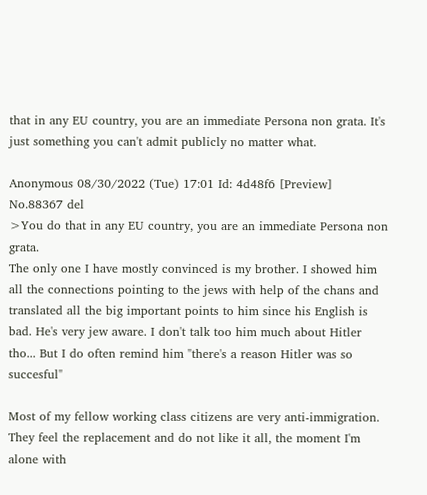that in any EU country, you are an immediate Persona non grata. It's just something you can't admit publicly no matter what.

Anonymous 08/30/2022 (Tue) 17:01 Id: 4d48f6 [Preview] No.88367 del
>You do that in any EU country, you are an immediate Persona non grata.
The only one I have mostly convinced is my brother. I showed him all the connections pointing to the jews with help of the chans and translated all the big important points to him since his English is bad. He's very jew aware. I don't talk too him much about Hitler tho... But I do often remind him "there's a reason Hitler was so succesful"

Most of my fellow working class citizens are very anti-immigration. They feel the replacement and do not like it all, the moment I'm alone with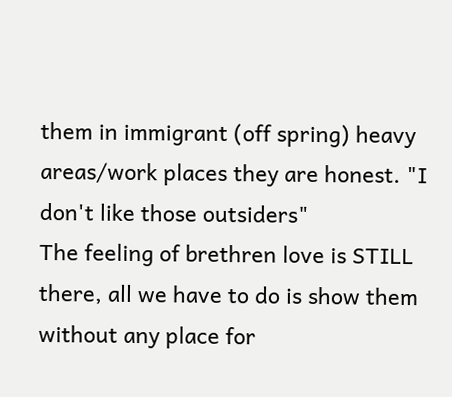them in immigrant (off spring) heavy areas/work places they are honest. "I don't like those outsiders"
The feeling of brethren love is STILL there, all we have to do is show them without any place for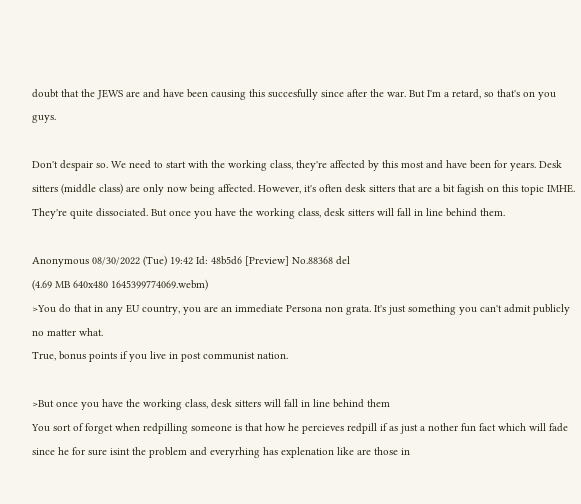doubt that the JEWS are and have been causing this succesfully since after the war. But I'm a retard, so that's on you guys.

Don't despair so. We need to start with the working class, they're affected by this most and have been for years. Desk sitters (middle class) are only now being affected. However, it's often desk sitters that are a bit fagish on this topic IMHE. They're quite dissociated. But once you have the working class, desk sitters will fall in line behind them.

Anonymous 08/30/2022 (Tue) 19:42 Id: 48b5d6 [Preview] No.88368 del
(4.69 MB 640x480 1645399774069.webm)
>You do that in any EU country, you are an immediate Persona non grata. It's just something you can't admit publicly no matter what.
True, bonus points if you live in post communist nation.

>But once you have the working class, desk sitters will fall in line behind them
You sort of forget when redpilling someone is that how he percieves redpill if as just a nother fun fact which will fade since he for sure isint the problem and everyrhing has explenation like are those in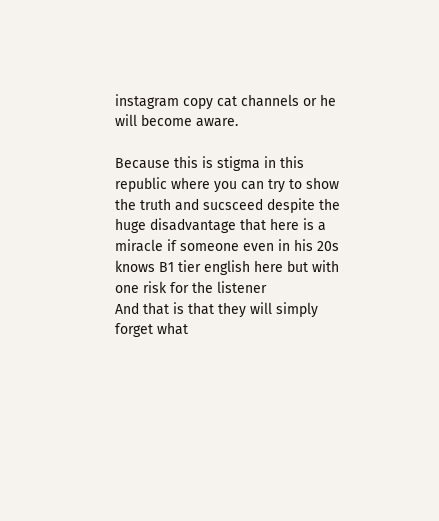instagram copy cat channels or he will become aware.

Because this is stigma in this republic where you can try to show the truth and sucsceed despite the huge disadvantage that here is a miracle if someone even in his 20s knows B1 tier english here but with one risk for the listener
And that is that they will simply forget what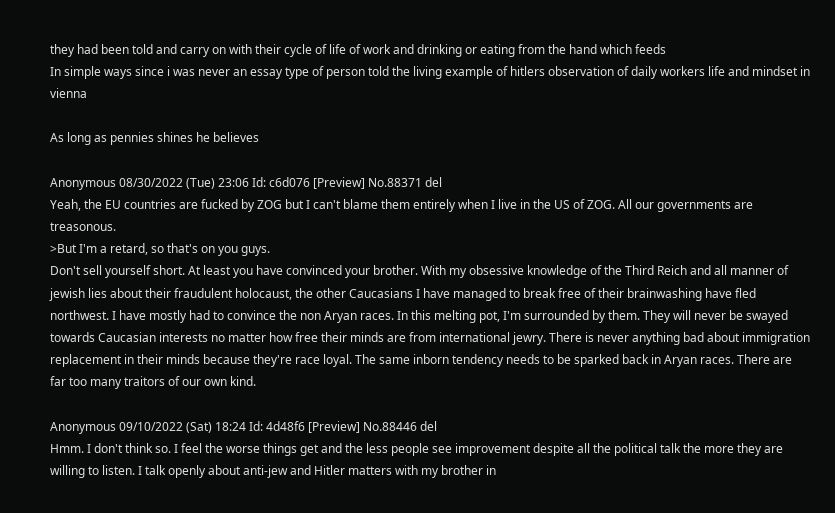they had been told and carry on with their cycle of life of work and drinking or eating from the hand which feeds
In simple ways since i was never an essay type of person told the living example of hitlers observation of daily workers life and mindset in vienna

As long as pennies shines he believes

Anonymous 08/30/2022 (Tue) 23:06 Id: c6d076 [Preview] No.88371 del
Yeah, the EU countries are fucked by ZOG but I can't blame them entirely when I live in the US of ZOG. All our governments are treasonous.
>But I'm a retard, so that's on you guys.
Don't sell yourself short. At least you have convinced your brother. With my obsessive knowledge of the Third Reich and all manner of jewish lies about their fraudulent holocaust, the other Caucasians I have managed to break free of their brainwashing have fled northwest. I have mostly had to convince the non Aryan races. In this melting pot, I'm surrounded by them. They will never be swayed towards Caucasian interests no matter how free their minds are from international jewry. There is never anything bad about immigration replacement in their minds because they're race loyal. The same inborn tendency needs to be sparked back in Aryan races. There are far too many traitors of our own kind.

Anonymous 09/10/2022 (Sat) 18:24 Id: 4d48f6 [Preview] No.88446 del
Hmm. I don't think so. I feel the worse things get and the less people see improvement despite all the political talk the more they are willing to listen. I talk openly about anti-jew and Hitler matters with my brother in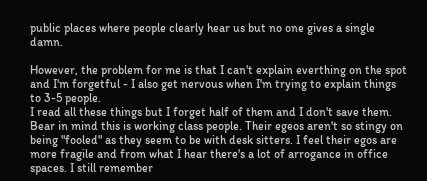public places where people clearly hear us but no one gives a single damn.

However, the problem for me is that I can't explain everthing on the spot and I'm forgetful - I also get nervous when I'm trying to explain things to 3-5 people.
I read all these things but I forget half of them and I don't save them.
Bear in mind this is working class people. Their egeos aren't so stingy on being "fooled" as they seem to be with desk sitters. I feel their egos are more fragile and from what I hear there's a lot of arrogance in office spaces. I still remember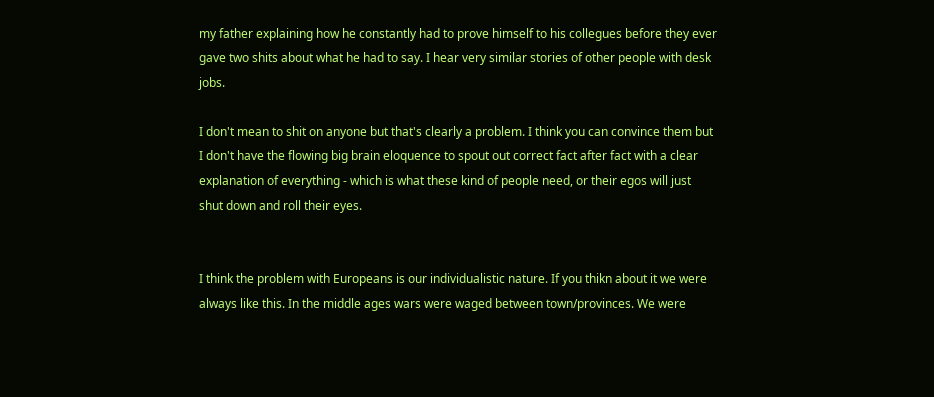my father explaining how he constantly had to prove himself to his collegues before they ever gave two shits about what he had to say. I hear very similar stories of other people with desk jobs.

I don't mean to shit on anyone but that's clearly a problem. I think you can convince them but I don't have the flowing big brain eloquence to spout out correct fact after fact with a clear explanation of everything - which is what these kind of people need, or their egos will just shut down and roll their eyes.


I think the problem with Europeans is our individualistic nature. If you thikn about it we were always like this. In the middle ages wars were waged between town/provinces. We were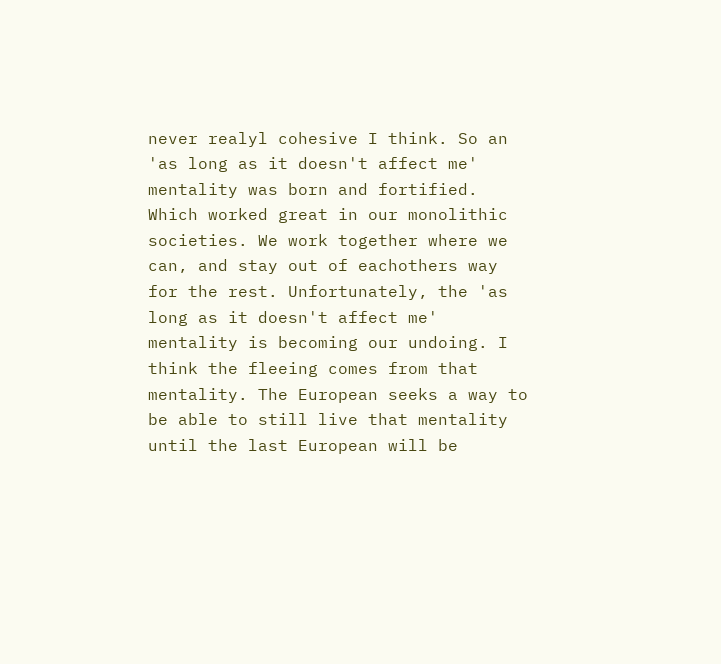never realyl cohesive I think. So an 'as long as it doesn't affect me' mentality was born and fortified. Which worked great in our monolithic societies. We work together where we can, and stay out of eachothers way for the rest. Unfortunately, the 'as long as it doesn't affect me' mentality is becoming our undoing. I think the fleeing comes from that mentality. The European seeks a way to be able to still live that mentality until the last European will be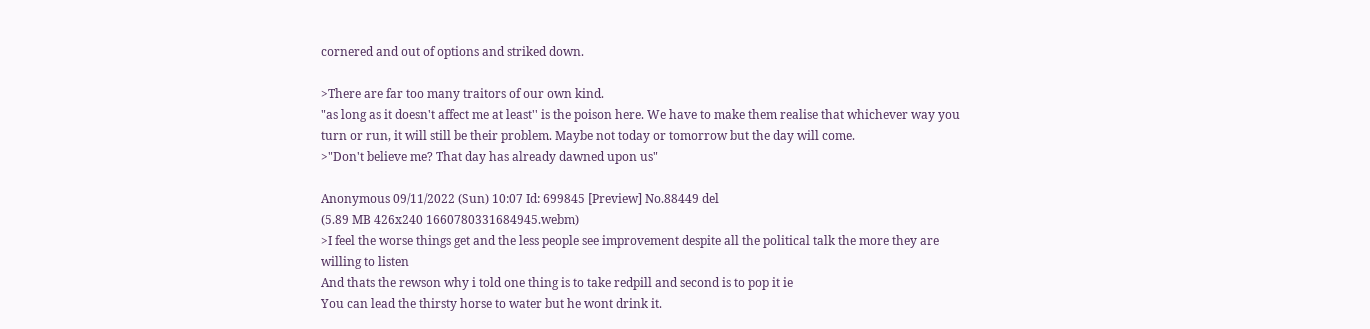cornered and out of options and striked down.

>There are far too many traitors of our own kind.
"as long as it doesn't affect me at least'' is the poison here. We have to make them realise that whichever way you turn or run, it will still be their problem. Maybe not today or tomorrow but the day will come.
>"Don't believe me? That day has already dawned upon us"

Anonymous 09/11/2022 (Sun) 10:07 Id: 699845 [Preview] No.88449 del
(5.89 MB 426x240 1660780331684945.webm)
>I feel the worse things get and the less people see improvement despite all the political talk the more they are willing to listen
And thats the rewson why i told one thing is to take redpill and second is to pop it ie
You can lead the thirsty horse to water but he wont drink it.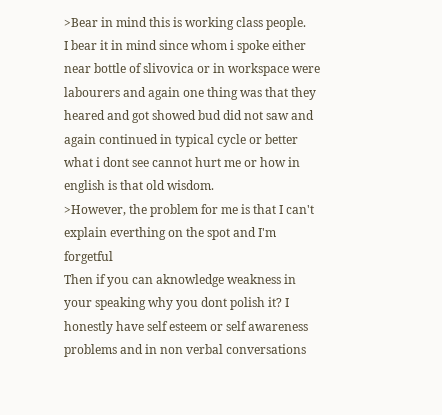>Bear in mind this is working class people.
I bear it in mind since whom i spoke either near bottle of slivovica or in workspace were labourers and again one thing was that they heared and got showed bud did not saw and again continued in typical cycle or better what i dont see cannot hurt me or how in english is that old wisdom.
>However, the problem for me is that I can't explain everthing on the spot and I'm forgetful
Then if you can aknowledge weakness in your speaking why you dont polish it? I honestly have self esteem or self awareness problems and in non verbal conversations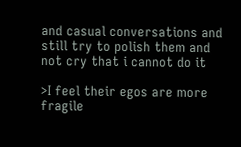and casual conversations and still try to polish them and not cry that i cannot do it

>I feel their egos are more fragile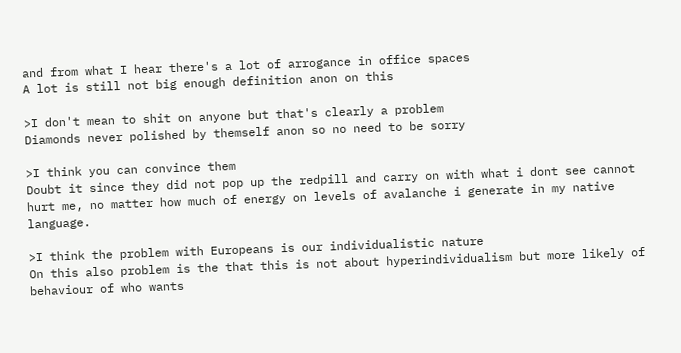and from what I hear there's a lot of arrogance in office spaces
A lot is still not big enough definition anon on this

>I don't mean to shit on anyone but that's clearly a problem
Diamonds never polished by themself anon so no need to be sorry

>I think you can convince them
Doubt it since they did not pop up the redpill and carry on with what i dont see cannot hurt me, no matter how much of energy on levels of avalanche i generate in my native language.

>I think the problem with Europeans is our individualistic nature
On this also problem is the that this is not about hyperindividualism but more likely of behaviour of who wants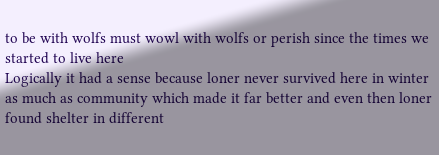to be with wolfs must wowl with wolfs or perish since the times we started to live here
Logically it had a sense because loner never survived here in winter as much as community which made it far better and even then loner found shelter in different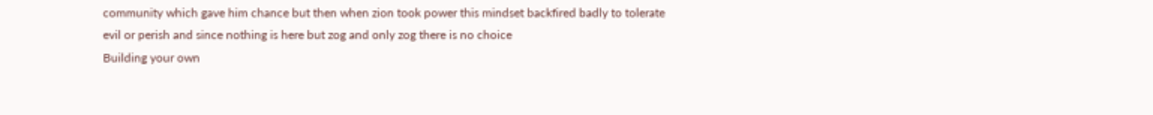community which gave him chance but then when zion took power this mindset backfired badly to tolerate evil or perish and since nothing is here but zog and only zog there is no choice
Building your own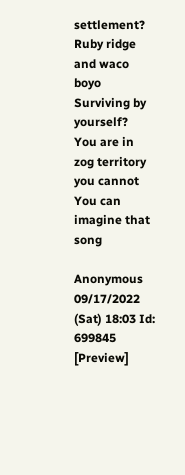settlement?
Ruby ridge and waco boyo
Surviving by yourself?
You are in zog territory you cannot
You can imagine that song

Anonymous 09/17/2022 (Sat) 18:03 Id: 699845 [Preview]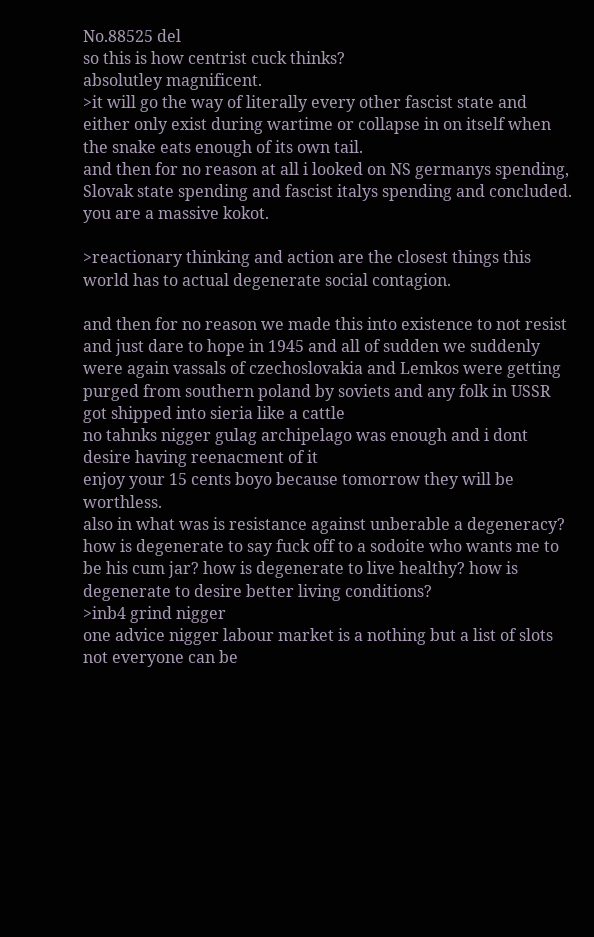No.88525 del
so this is how centrist cuck thinks?
absolutley magnificent.
>it will go the way of literally every other fascist state and either only exist during wartime or collapse in on itself when the snake eats enough of its own tail.
and then for no reason at all i looked on NS germanys spending, Slovak state spending and fascist italys spending and concluded.
you are a massive kokot.

>reactionary thinking and action are the closest things this world has to actual degenerate social contagion.

and then for no reason we made this into existence to not resist and just dare to hope in 1945 and all of sudden we suddenly were again vassals of czechoslovakia and Lemkos were getting purged from southern poland by soviets and any folk in USSR got shipped into sieria like a cattle
no tahnks nigger gulag archipelago was enough and i dont desire having reenacment of it
enjoy your 15 cents boyo because tomorrow they will be worthless.
also in what was is resistance against unberable a degeneracy? how is degenerate to say fuck off to a sodoite who wants me to be his cum jar? how is degenerate to live healthy? how is degenerate to desire better living conditions?
>inb4 grind nigger
one advice nigger labour market is a nothing but a list of slots not everyone can be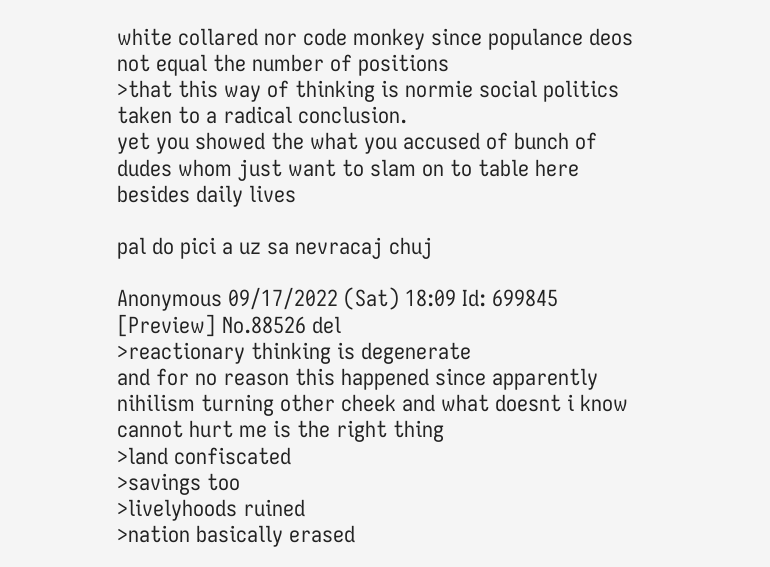white collared nor code monkey since populance deos not equal the number of positions
>that this way of thinking is normie social politics taken to a radical conclusion.
yet you showed the what you accused of bunch of dudes whom just want to slam on to table here besides daily lives

pal do pici a uz sa nevracaj chuj

Anonymous 09/17/2022 (Sat) 18:09 Id: 699845 [Preview] No.88526 del
>reactionary thinking is degenerate
and for no reason this happened since apparently nihilism turning other cheek and what doesnt i know cannot hurt me is the right thing
>land confiscated
>savings too
>livelyhoods ruined
>nation basically erased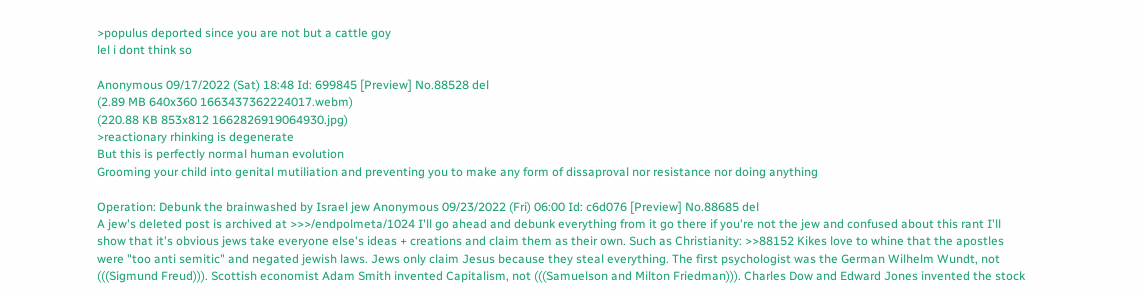>populus deported since you are not but a cattle goy
lel i dont think so

Anonymous 09/17/2022 (Sat) 18:48 Id: 699845 [Preview] No.88528 del
(2.89 MB 640x360 1663437362224017.webm)
(220.88 KB 853x812 1662826919064930.jpg)
>reactionary rhinking is degenerate
But this is perfectly normal human evolution
Grooming your child into genital mutiliation and preventing you to make any form of dissaproval nor resistance nor doing anything

Operation: Debunk the brainwashed by Israel jew Anonymous 09/23/2022 (Fri) 06:00 Id: c6d076 [Preview] No.88685 del
A jew's deleted post is archived at >>>/endpolmeta/1024 I'll go ahead and debunk everything from it go there if you're not the jew and confused about this rant I'll show that it's obvious jews take everyone else's ideas + creations and claim them as their own. Such as Christianity: >>88152 Kikes love to whine that the apostles were "too anti semitic" and negated jewish laws. Jews only claim Jesus because they steal everything. The first psychologist was the German Wilhelm Wundt, not (((Sigmund Freud))). Scottish economist Adam Smith invented Capitalism, not (((Samuelson and Milton Friedman))). Charles Dow and Edward Jones invented the stock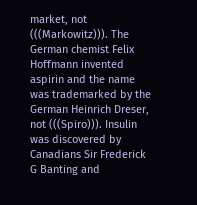market, not (((Markowitz))). The German chemist Felix Hoffmann invented aspirin and the name was trademarked by the German Heinrich Dreser, not (((Spiro))). Insulin was discovered by Canadians Sir Frederick G Banting and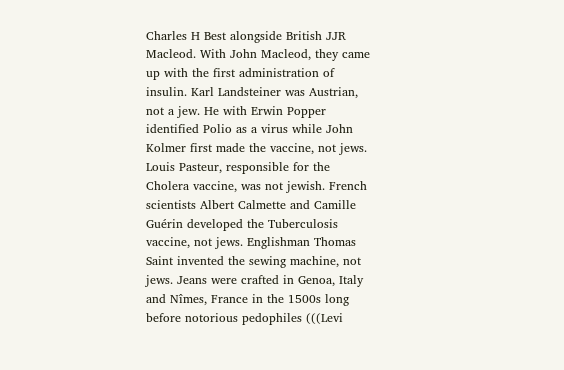Charles H Best alongside British JJR Macleod. With John Macleod, they came up with the first administration of insulin. Karl Landsteiner was Austrian, not a jew. He with Erwin Popper identified Polio as a virus while John Kolmer first made the vaccine, not jews. Louis Pasteur, responsible for the Cholera vaccine, was not jewish. French scientists Albert Calmette and Camille Guérin developed the Tuberculosis vaccine, not jews. Englishman Thomas Saint invented the sewing machine, not jews. Jeans were crafted in Genoa, Italy and Nîmes, France in the 1500s long before notorious pedophiles (((Levi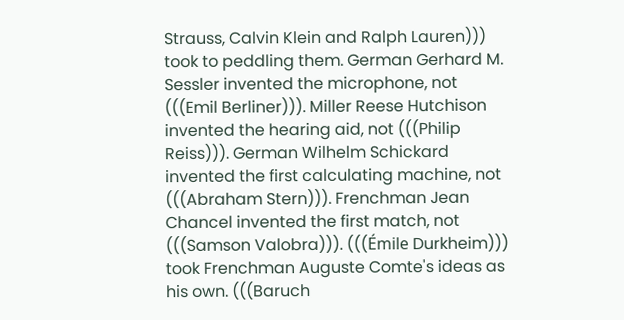Strauss, Calvin Klein and Ralph Lauren))) took to peddling them. German Gerhard M. Sessler invented the microphone, not (((Emil Berliner))). Miller Reese Hutchison invented the hearing aid, not (((Philip Reiss))). German Wilhelm Schickard invented the first calculating machine, not (((Abraham Stern))). Frenchman Jean Chancel invented the first match, not (((Samson Valobra))). (((Émile Durkheim))) took Frenchman Auguste Comte's ideas as his own. (((Baruch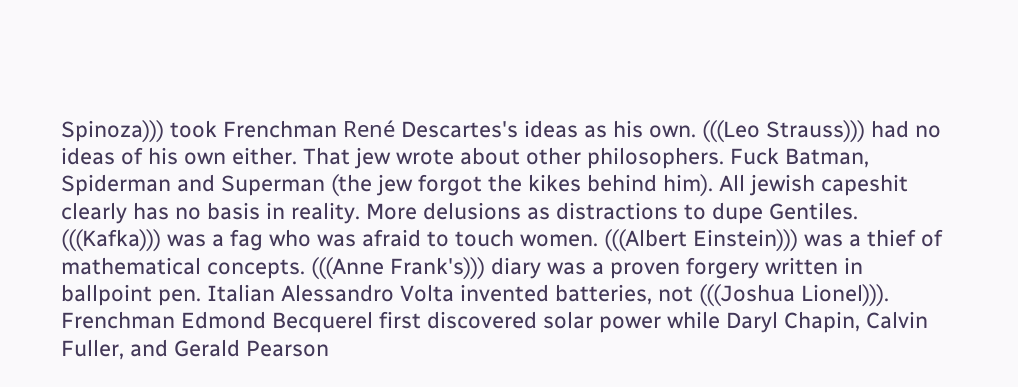Spinoza))) took Frenchman René Descartes's ideas as his own. (((Leo Strauss))) had no ideas of his own either. That jew wrote about other philosophers. Fuck Batman, Spiderman and Superman (the jew forgot the kikes behind him). All jewish capeshit clearly has no basis in reality. More delusions as distractions to dupe Gentiles. (((Kafka))) was a fag who was afraid to touch women. (((Albert Einstein))) was a thief of mathematical concepts. (((Anne Frank's))) diary was a proven forgery written in ballpoint pen. Italian Alessandro Volta invented batteries, not (((Joshua Lionel))). Frenchman Edmond Becquerel first discovered solar power while Daryl Chapin, Calvin Fuller, and Gerald Pearson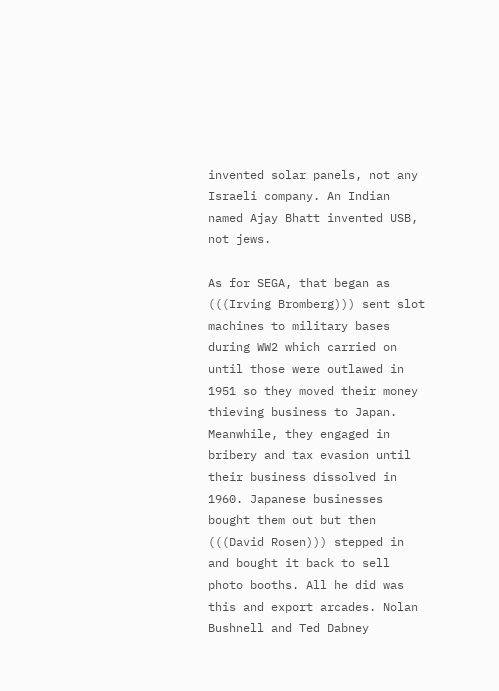invented solar panels, not any Israeli company. An Indian named Ajay Bhatt invented USB, not jews.

As for SEGA, that began as (((Irving Bromberg))) sent slot machines to military bases during WW2 which carried on until those were outlawed in 1951 so they moved their money thieving business to Japan. Meanwhile, they engaged in bribery and tax evasion until their business dissolved in 1960. Japanese businesses bought them out but then (((David Rosen))) stepped in and bought it back to sell photo booths. All he did was this and export arcades. Nolan Bushnell and Ted Dabney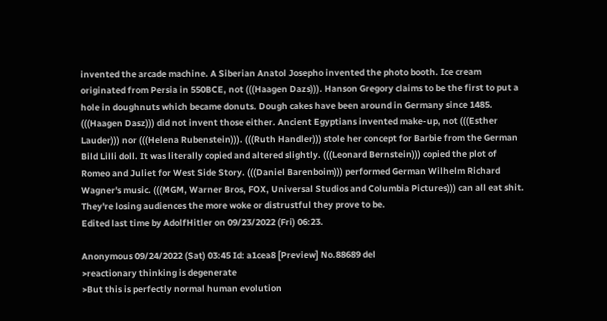invented the arcade machine. A Siberian Anatol Josepho invented the photo booth. Ice cream originated from Persia in 550BCE, not (((Haagen Dazs))). Hanson Gregory claims to be the first to put a hole in doughnuts which became donuts. Dough cakes have been around in Germany since 1485. (((Haagen Dasz))) did not invent those either. Ancient Egyptians invented make-up, not (((Esther Lauder))) nor (((Helena Rubenstein))). (((Ruth Handler))) stole her concept for Barbie from the German Bild Lilli doll. It was literally copied and altered slightly. (((Leonard Bernstein))) copied the plot of Romeo and Juliet for West Side Story. (((Daniel Barenboim))) performed German Wilhelm Richard Wagner's music. (((MGM, Warner Bros, FOX, Universal Studios and Columbia Pictures))) can all eat shit. They're losing audiences the more woke or distrustful they prove to be.
Edited last time by AdolfHitler on 09/23/2022 (Fri) 06:23.

Anonymous 09/24/2022 (Sat) 03:45 Id: a1cea8 [Preview] No.88689 del
>reactionary thinking is degenerate
>But this is perfectly normal human evolution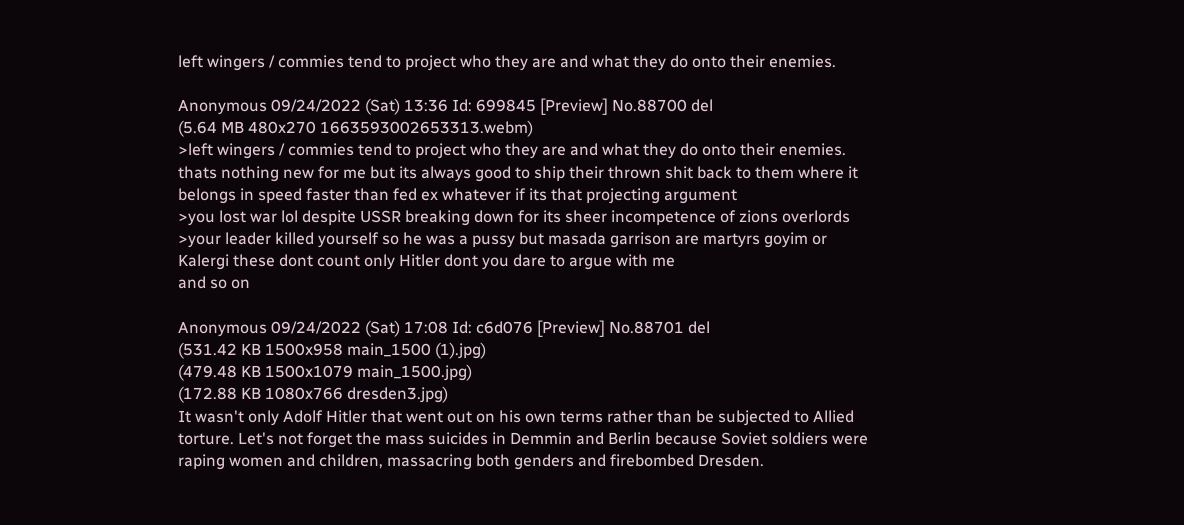left wingers / commies tend to project who they are and what they do onto their enemies.

Anonymous 09/24/2022 (Sat) 13:36 Id: 699845 [Preview] No.88700 del
(5.64 MB 480x270 1663593002653313.webm)
>left wingers / commies tend to project who they are and what they do onto their enemies.
thats nothing new for me but its always good to ship their thrown shit back to them where it belongs in speed faster than fed ex whatever if its that projecting argument
>you lost war lol despite USSR breaking down for its sheer incompetence of zions overlords
>your leader killed yourself so he was a pussy but masada garrison are martyrs goyim or Kalergi these dont count only Hitler dont you dare to argue with me
and so on

Anonymous 09/24/2022 (Sat) 17:08 Id: c6d076 [Preview] No.88701 del
(531.42 KB 1500x958 main_1500 (1).jpg)
(479.48 KB 1500x1079 main_1500.jpg)
(172.88 KB 1080x766 dresden3.jpg)
It wasn't only Adolf Hitler that went out on his own terms rather than be subjected to Allied torture. Let's not forget the mass suicides in Demmin and Berlin because Soviet soldiers were raping women and children, massacring both genders and firebombed Dresden.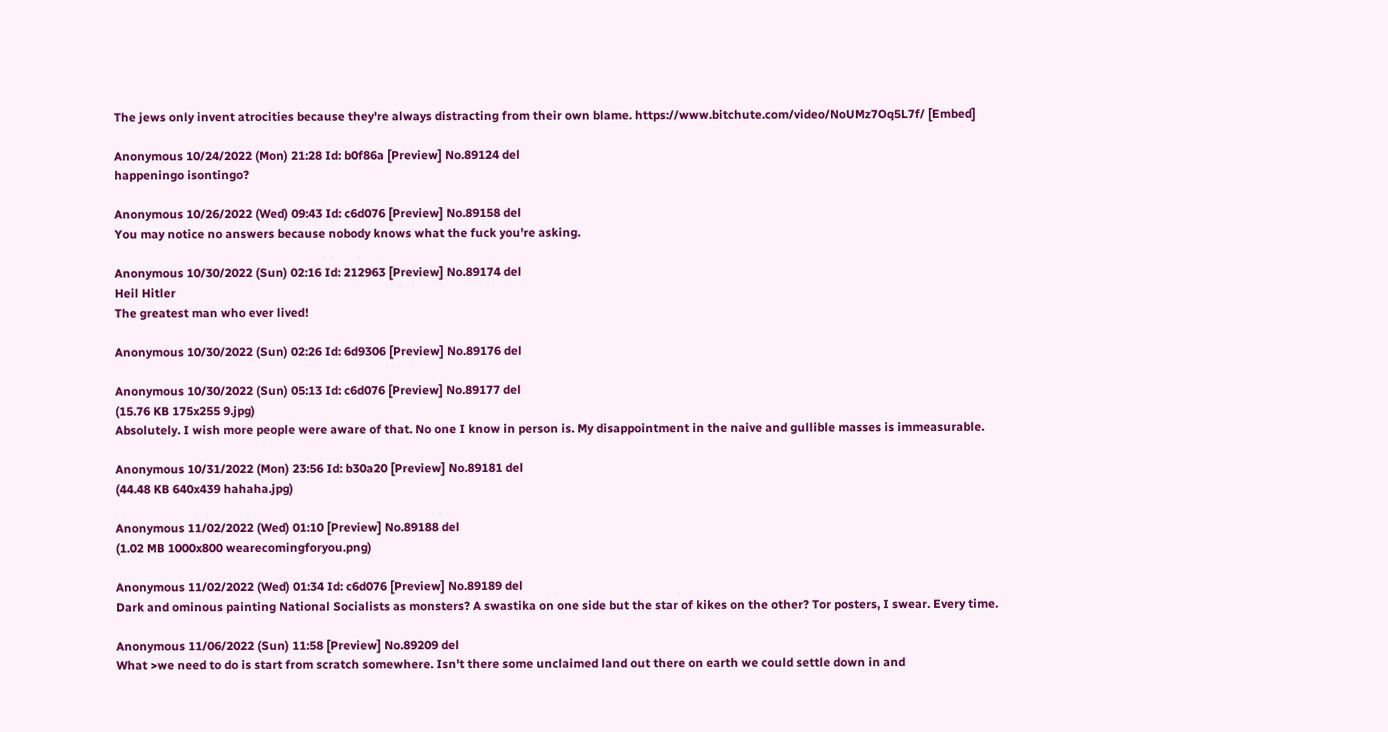The jews only invent atrocities because they're always distracting from their own blame. https://www.bitchute.com/video/NoUMz7Oq5L7f/ [Embed]

Anonymous 10/24/2022 (Mon) 21:28 Id: b0f86a [Preview] No.89124 del
happeningo isontingo?

Anonymous 10/26/2022 (Wed) 09:43 Id: c6d076 [Preview] No.89158 del
You may notice no answers because nobody knows what the fuck you're asking.

Anonymous 10/30/2022 (Sun) 02:16 Id: 212963 [Preview] No.89174 del
Heil Hitler
The greatest man who ever lived!

Anonymous 10/30/2022 (Sun) 02:26 Id: 6d9306 [Preview] No.89176 del

Anonymous 10/30/2022 (Sun) 05:13 Id: c6d076 [Preview] No.89177 del
(15.76 KB 175x255 9.jpg)
Absolutely. I wish more people were aware of that. No one I know in person is. My disappointment in the naive and gullible masses is immeasurable.

Anonymous 10/31/2022 (Mon) 23:56 Id: b30a20 [Preview] No.89181 del
(44.48 KB 640x439 hahaha.jpg)

Anonymous 11/02/2022 (Wed) 01:10 [Preview] No.89188 del
(1.02 MB 1000x800 wearecomingforyou.png)

Anonymous 11/02/2022 (Wed) 01:34 Id: c6d076 [Preview] No.89189 del
Dark and ominous painting National Socialists as monsters? A swastika on one side but the star of kikes on the other? Tor posters, I swear. Every time.

Anonymous 11/06/2022 (Sun) 11:58 [Preview] No.89209 del
What >we need to do is start from scratch somewhere. Isn't there some unclaimed land out there on earth we could settle down in and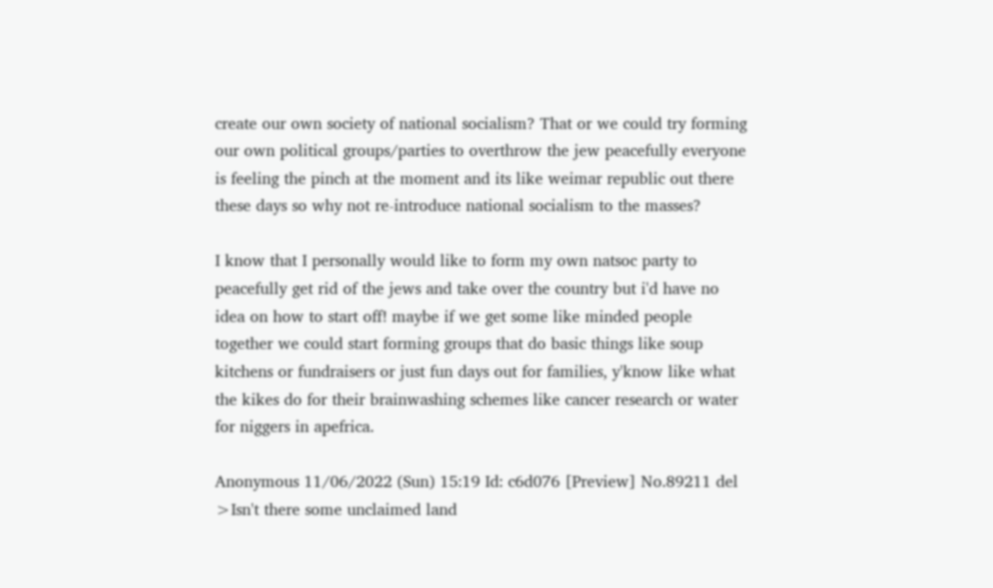create our own society of national socialism? That or we could try forming our own political groups/parties to overthrow the jew peacefully everyone is feeling the pinch at the moment and its like weimar republic out there these days so why not re-introduce national socialism to the masses?

I know that I personally would like to form my own natsoc party to peacefully get rid of the jews and take over the country but i'd have no idea on how to start off! maybe if we get some like minded people together we could start forming groups that do basic things like soup kitchens or fundraisers or just fun days out for families, y'know like what the kikes do for their brainwashing schemes like cancer research or water for niggers in apefrica.

Anonymous 11/06/2022 (Sun) 15:19 Id: c6d076 [Preview] No.89211 del
>Isn't there some unclaimed land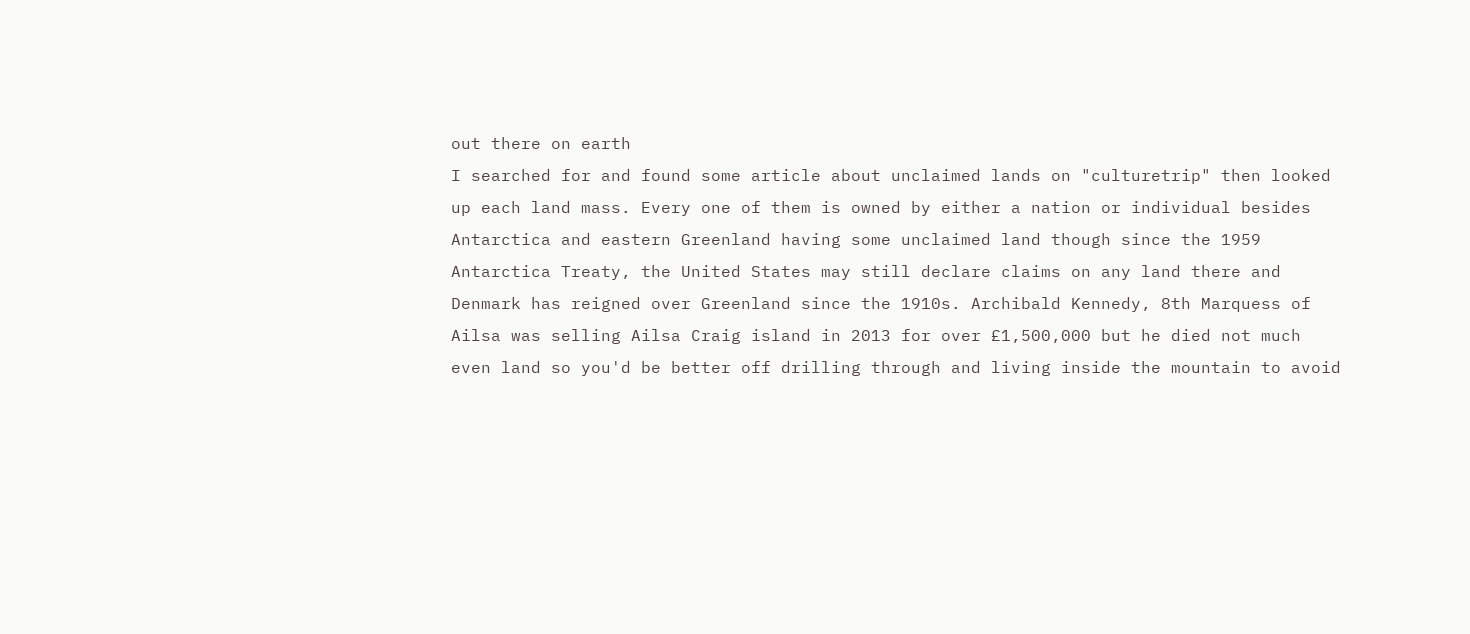out there on earth
I searched for and found some article about unclaimed lands on "culturetrip" then looked up each land mass. Every one of them is owned by either a nation or individual besides Antarctica and eastern Greenland having some unclaimed land though since the 1959 Antarctica Treaty, the United States may still declare claims on any land there and Denmark has reigned over Greenland since the 1910s. Archibald Kennedy, 8th Marquess of Ailsa was selling Ailsa Craig island in 2013 for over £1,500,000 but he died not much even land so you'd be better off drilling through and living inside the mountain to avoid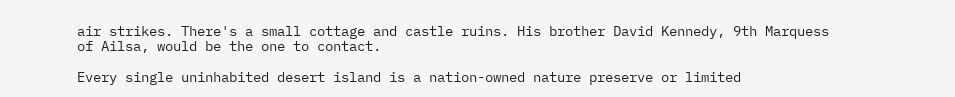air strikes. There's a small cottage and castle ruins. His brother David Kennedy, 9th Marquess of Ailsa, would be the one to contact.

Every single uninhabited desert island is a nation-owned nature preserve or limited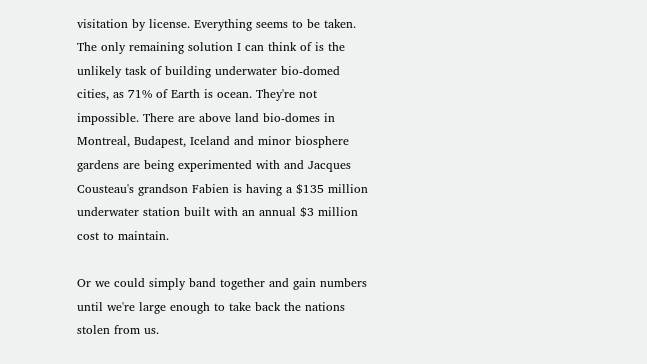visitation by license. Everything seems to be taken. The only remaining solution I can think of is the unlikely task of building underwater bio-domed cities, as 71% of Earth is ocean. They're not impossible. There are above land bio-domes in Montreal, Budapest, Iceland and minor biosphere gardens are being experimented with and Jacques Cousteau's grandson Fabien is having a $135 million underwater station built with an annual $3 million cost to maintain.

Or we could simply band together and gain numbers until we're large enough to take back the nations stolen from us.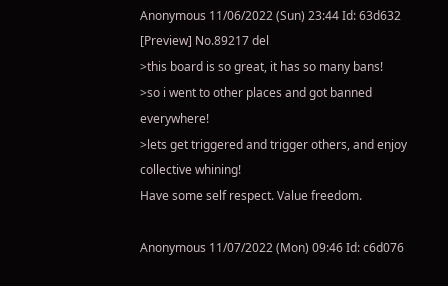Anonymous 11/06/2022 (Sun) 23:44 Id: 63d632 [Preview] No.89217 del
>this board is so great, it has so many bans!
>so i went to other places and got banned everywhere!
>lets get triggered and trigger others, and enjoy collective whining!
Have some self respect. Value freedom.

Anonymous 11/07/2022 (Mon) 09:46 Id: c6d076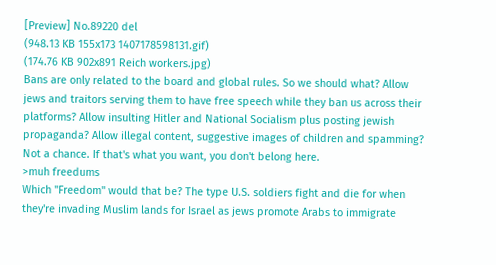[Preview] No.89220 del
(948.13 KB 155x173 1407178598131.gif)
(174.76 KB 902x891 Reich workers.jpg)
Bans are only related to the board and global rules. So we should what? Allow jews and traitors serving them to have free speech while they ban us across their platforms? Allow insulting Hitler and National Socialism plus posting jewish propaganda? Allow illegal content, suggestive images of children and spamming? Not a chance. If that's what you want, you don't belong here.
>muh freedums
Which "Freedom" would that be? The type U.S. soldiers fight and die for when they're invading Muslim lands for Israel as jews promote Arabs to immigrate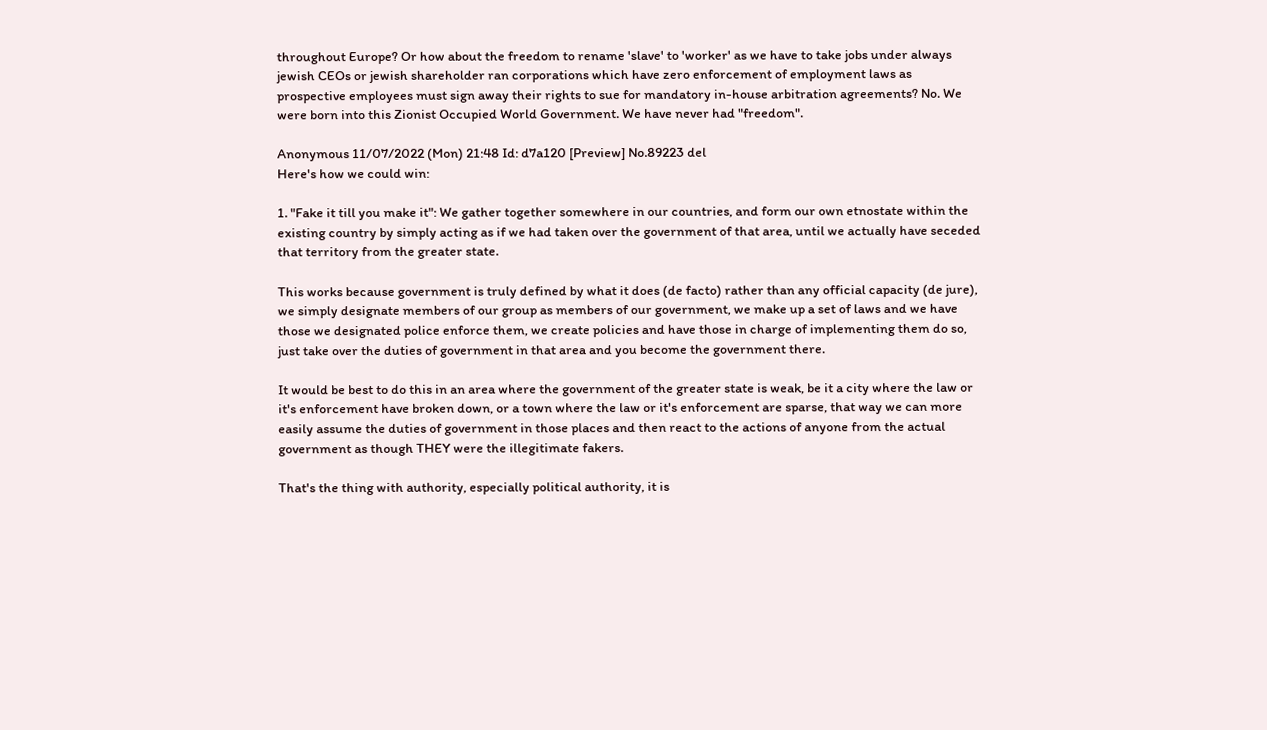throughout Europe? Or how about the freedom to rename 'slave' to 'worker' as we have to take jobs under always jewish CEOs or jewish shareholder ran corporations which have zero enforcement of employment laws as prospective employees must sign away their rights to sue for mandatory in-house arbitration agreements? No. We were born into this Zionist Occupied World Government. We have never had "freedom".

Anonymous 11/07/2022 (Mon) 21:48 Id: d7a120 [Preview] No.89223 del
Here's how we could win:

1. "Fake it till you make it": We gather together somewhere in our countries, and form our own etnostate within the existing country by simply acting as if we had taken over the government of that area, until we actually have seceded that territory from the greater state.

This works because government is truly defined by what it does (de facto) rather than any official capacity (de jure), we simply designate members of our group as members of our government, we make up a set of laws and we have those we designated police enforce them, we create policies and have those in charge of implementing them do so, just take over the duties of government in that area and you become the government there.

It would be best to do this in an area where the government of the greater state is weak, be it a city where the law or it's enforcement have broken down, or a town where the law or it's enforcement are sparse, that way we can more easily assume the duties of government in those places and then react to the actions of anyone from the actual government as though THEY were the illegitimate fakers.

That's the thing with authority, especially political authority, it is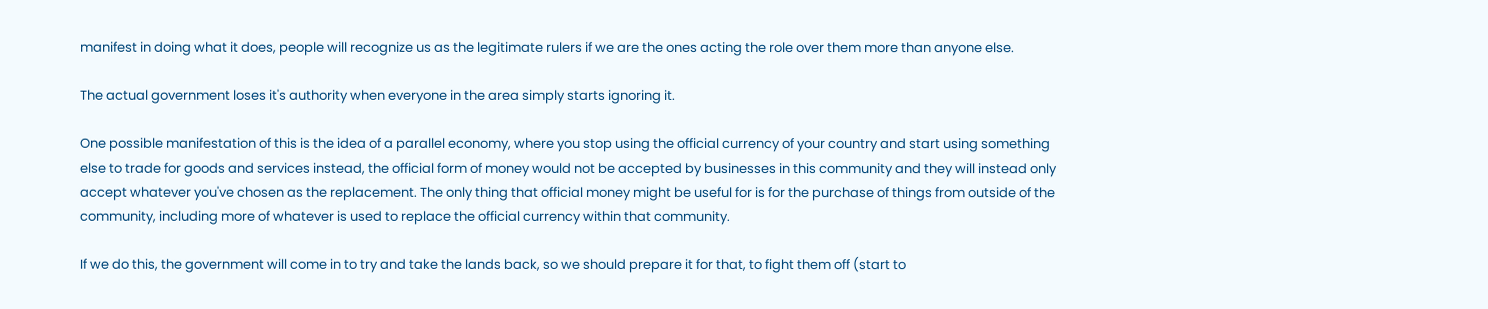manifest in doing what it does, people will recognize us as the legitimate rulers if we are the ones acting the role over them more than anyone else.

The actual government loses it's authority when everyone in the area simply starts ignoring it.

One possible manifestation of this is the idea of a parallel economy, where you stop using the official currency of your country and start using something else to trade for goods and services instead, the official form of money would not be accepted by businesses in this community and they will instead only accept whatever you've chosen as the replacement. The only thing that official money might be useful for is for the purchase of things from outside of the community, including more of whatever is used to replace the official currency within that community.

If we do this, the government will come in to try and take the lands back, so we should prepare it for that, to fight them off (start to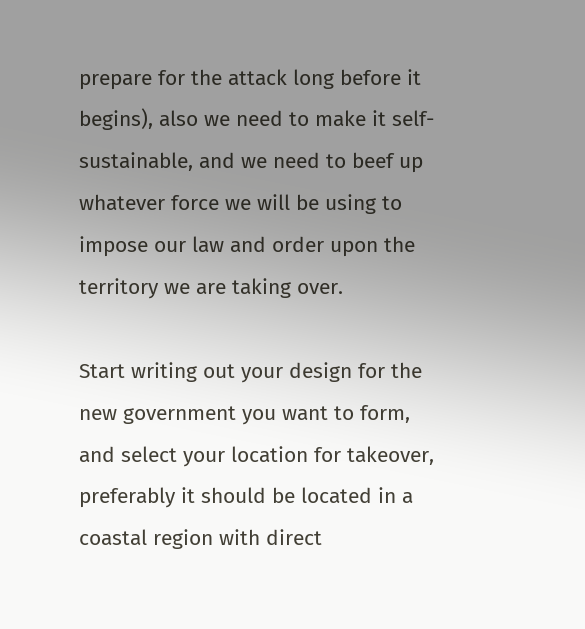prepare for the attack long before it begins), also we need to make it self-sustainable, and we need to beef up whatever force we will be using to impose our law and order upon the territory we are taking over.

Start writing out your design for the new government you want to form, and select your location for takeover, preferably it should be located in a coastal region with direct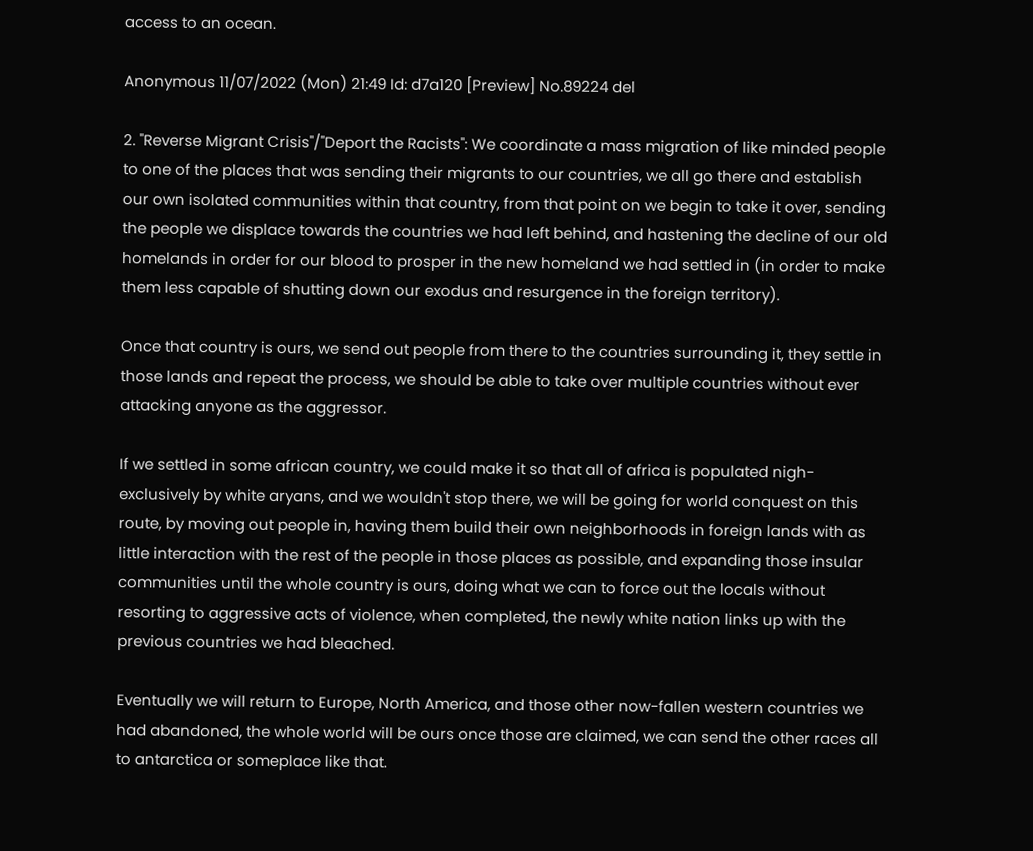access to an ocean.

Anonymous 11/07/2022 (Mon) 21:49 Id: d7a120 [Preview] No.89224 del

2. "Reverse Migrant Crisis"/"Deport the Racists": We coordinate a mass migration of like minded people to one of the places that was sending their migrants to our countries, we all go there and establish our own isolated communities within that country, from that point on we begin to take it over, sending the people we displace towards the countries we had left behind, and hastening the decline of our old homelands in order for our blood to prosper in the new homeland we had settled in (in order to make them less capable of shutting down our exodus and resurgence in the foreign territory).

Once that country is ours, we send out people from there to the countries surrounding it, they settle in those lands and repeat the process, we should be able to take over multiple countries without ever attacking anyone as the aggressor.

If we settled in some african country, we could make it so that all of africa is populated nigh-exclusively by white aryans, and we wouldn't stop there, we will be going for world conquest on this route, by moving out people in, having them build their own neighborhoods in foreign lands with as little interaction with the rest of the people in those places as possible, and expanding those insular communities until the whole country is ours, doing what we can to force out the locals without resorting to aggressive acts of violence, when completed, the newly white nation links up with the previous countries we had bleached.

Eventually we will return to Europe, North America, and those other now-fallen western countries we had abandoned, the whole world will be ours once those are claimed, we can send the other races all to antarctica or someplace like that.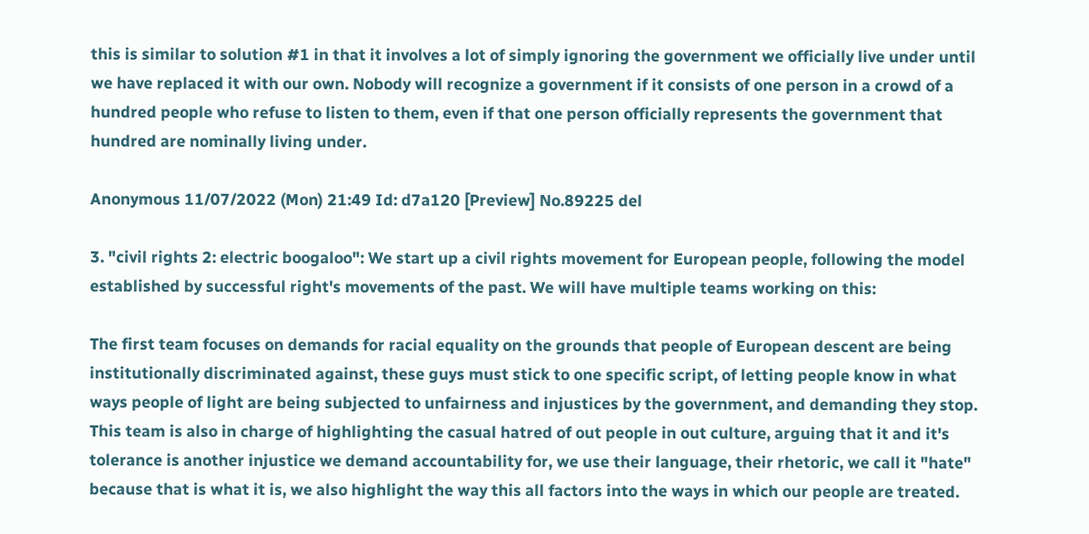this is similar to solution #1 in that it involves a lot of simply ignoring the government we officially live under until we have replaced it with our own. Nobody will recognize a government if it consists of one person in a crowd of a hundred people who refuse to listen to them, even if that one person officially represents the government that hundred are nominally living under.

Anonymous 11/07/2022 (Mon) 21:49 Id: d7a120 [Preview] No.89225 del

3. "civil rights 2: electric boogaloo": We start up a civil rights movement for European people, following the model established by successful right's movements of the past. We will have multiple teams working on this:

The first team focuses on demands for racial equality on the grounds that people of European descent are being institutionally discriminated against, these guys must stick to one specific script, of letting people know in what ways people of light are being subjected to unfairness and injustices by the government, and demanding they stop. This team is also in charge of highlighting the casual hatred of out people in out culture, arguing that it and it's tolerance is another injustice we demand accountability for, we use their language, their rhetoric, we call it "hate" because that is what it is, we also highlight the way this all factors into the ways in which our people are treated.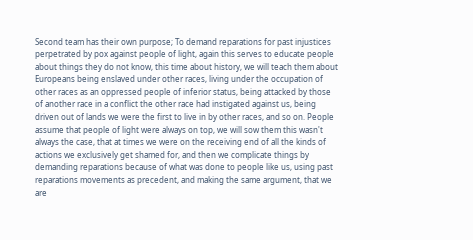Second team has their own purpose; To demand reparations for past injustices perpetrated by pox against people of light, again this serves to educate people about things they do not know, this time about history, we will teach them about Europeans being enslaved under other races, living under the occupation of other races as an oppressed people of inferior status, being attacked by those of another race in a conflict the other race had instigated against us, being driven out of lands we were the first to live in by other races, and so on. People assume that people of light were always on top, we will sow them this wasn't always the case, that at times we were on the receiving end of all the kinds of actions we exclusively get shamed for, and then we complicate things by demanding reparations because of what was done to people like us, using past reparations movements as precedent, and making the same argument, that we are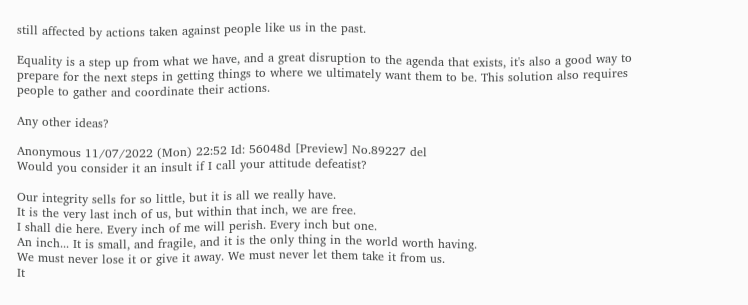still affected by actions taken against people like us in the past.

Equality is a step up from what we have, and a great disruption to the agenda that exists, it's also a good way to prepare for the next steps in getting things to where we ultimately want them to be. This solution also requires people to gather and coordinate their actions.

Any other ideas?

Anonymous 11/07/2022 (Mon) 22:52 Id: 56048d [Preview] No.89227 del
Would you consider it an insult if I call your attitude defeatist?

Our integrity sells for so little, but it is all we really have.
It is the very last inch of us, but within that inch, we are free.
I shall die here. Every inch of me will perish. Every inch but one.
An inch... It is small, and fragile, and it is the only thing in the world worth having.
We must never lose it or give it away. We must never let them take it from us.
It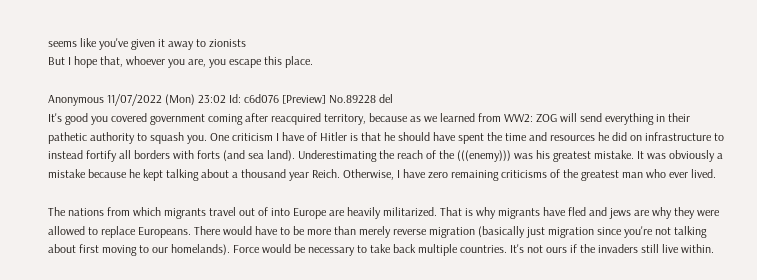seems like you've given it away to zionists
But I hope that, whoever you are, you escape this place.

Anonymous 11/07/2022 (Mon) 23:02 Id: c6d076 [Preview] No.89228 del
It's good you covered government coming after reacquired territory, because as we learned from WW2: ZOG will send everything in their pathetic authority to squash you. One criticism I have of Hitler is that he should have spent the time and resources he did on infrastructure to instead fortify all borders with forts (and sea land). Underestimating the reach of the (((enemy))) was his greatest mistake. It was obviously a mistake because he kept talking about a thousand year Reich. Otherwise, I have zero remaining criticisms of the greatest man who ever lived.

The nations from which migrants travel out of into Europe are heavily militarized. That is why migrants have fled and jews are why they were allowed to replace Europeans. There would have to be more than merely reverse migration (basically just migration since you're not talking about first moving to our homelands). Force would be necessary to take back multiple countries. It's not ours if the invaders still live within.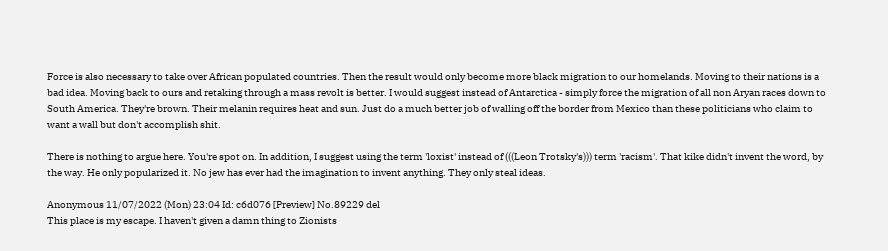Force is also necessary to take over African populated countries. Then the result would only become more black migration to our homelands. Moving to their nations is a bad idea. Moving back to ours and retaking through a mass revolt is better. I would suggest instead of Antarctica - simply force the migration of all non Aryan races down to South America. They're brown. Their melanin requires heat and sun. Just do a much better job of walling off the border from Mexico than these politicians who claim to want a wall but don't accomplish shit.

There is nothing to argue here. You're spot on. In addition, I suggest using the term 'loxist' instead of (((Leon Trotsky's))) term 'racism'. That kike didn't invent the word, by the way. He only popularized it. No jew has ever had the imagination to invent anything. They only steal ideas.

Anonymous 11/07/2022 (Mon) 23:04 Id: c6d076 [Preview] No.89229 del
This place is my escape. I haven't given a damn thing to Zionists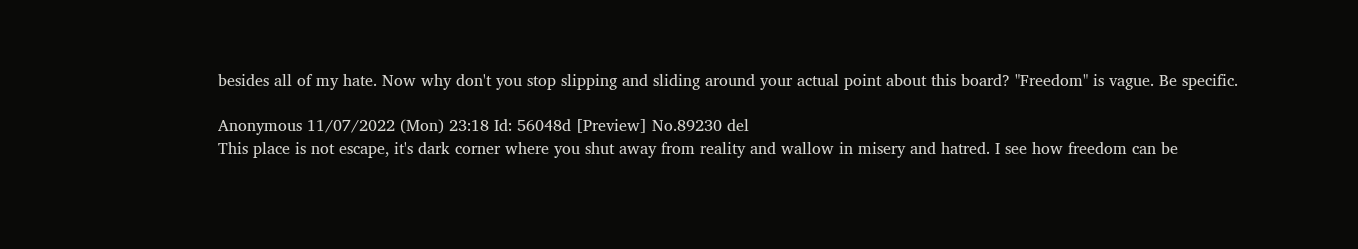besides all of my hate. Now why don't you stop slipping and sliding around your actual point about this board? "Freedom" is vague. Be specific.

Anonymous 11/07/2022 (Mon) 23:18 Id: 56048d [Preview] No.89230 del
This place is not escape, it's dark corner where you shut away from reality and wallow in misery and hatred. I see how freedom can be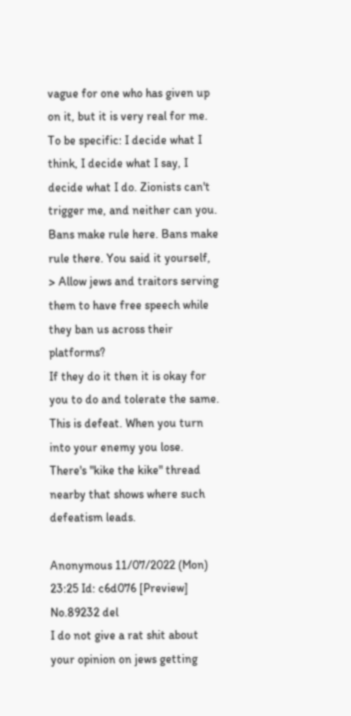vague for one who has given up on it, but it is very real for me. To be specific: I decide what I think, I decide what I say, I decide what I do. Zionists can't trigger me, and neither can you. Bans make rule here. Bans make rule there. You said it yourself,
> Allow jews and traitors serving them to have free speech while they ban us across their platforms?
If they do it then it is okay for you to do and tolerate the same. This is defeat. When you turn into your enemy you lose. There's "kike the kike" thread nearby that shows where such defeatism leads.

Anonymous 11/07/2022 (Mon) 23:25 Id: c6d076 [Preview] No.89232 del
I do not give a rat shit about your opinion on jews getting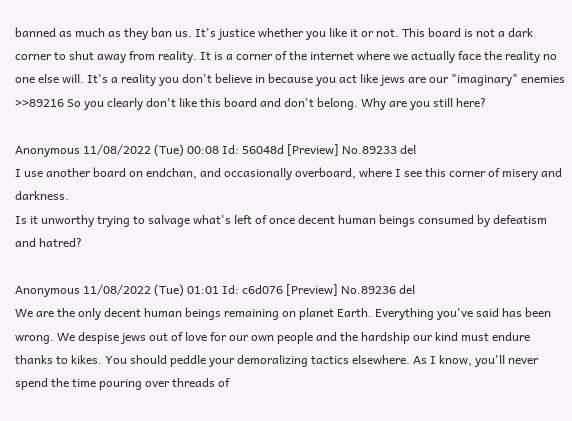banned as much as they ban us. It's justice whether you like it or not. This board is not a dark corner to shut away from reality. It is a corner of the internet where we actually face the reality no one else will. It's a reality you don't believe in because you act like jews are our "imaginary" enemies >>89216 So you clearly don't like this board and don't belong. Why are you still here?

Anonymous 11/08/2022 (Tue) 00:08 Id: 56048d [Preview] No.89233 del
I use another board on endchan, and occasionally overboard, where I see this corner of misery and darkness.
Is it unworthy trying to salvage what's left of once decent human beings consumed by defeatism and hatred?

Anonymous 11/08/2022 (Tue) 01:01 Id: c6d076 [Preview] No.89236 del
We are the only decent human beings remaining on planet Earth. Everything you've said has been wrong. We despise jews out of love for our own people and the hardship our kind must endure thanks to kikes. You should peddle your demoralizing tactics elsewhere. As I know, you'll never spend the time pouring over threads of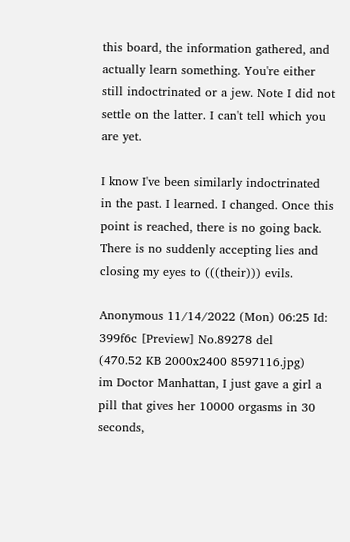this board, the information gathered, and actually learn something. You're either still indoctrinated or a jew. Note I did not settle on the latter. I can't tell which you are yet.

I know I've been similarly indoctrinated in the past. I learned. I changed. Once this point is reached, there is no going back. There is no suddenly accepting lies and closing my eyes to (((their))) evils.

Anonymous 11/14/2022 (Mon) 06:25 Id: 399f6c [Preview] No.89278 del
(470.52 KB 2000x2400 8597116.jpg)
im Doctor Manhattan, I just gave a girl a pill that gives her 10000 orgasms in 30 seconds,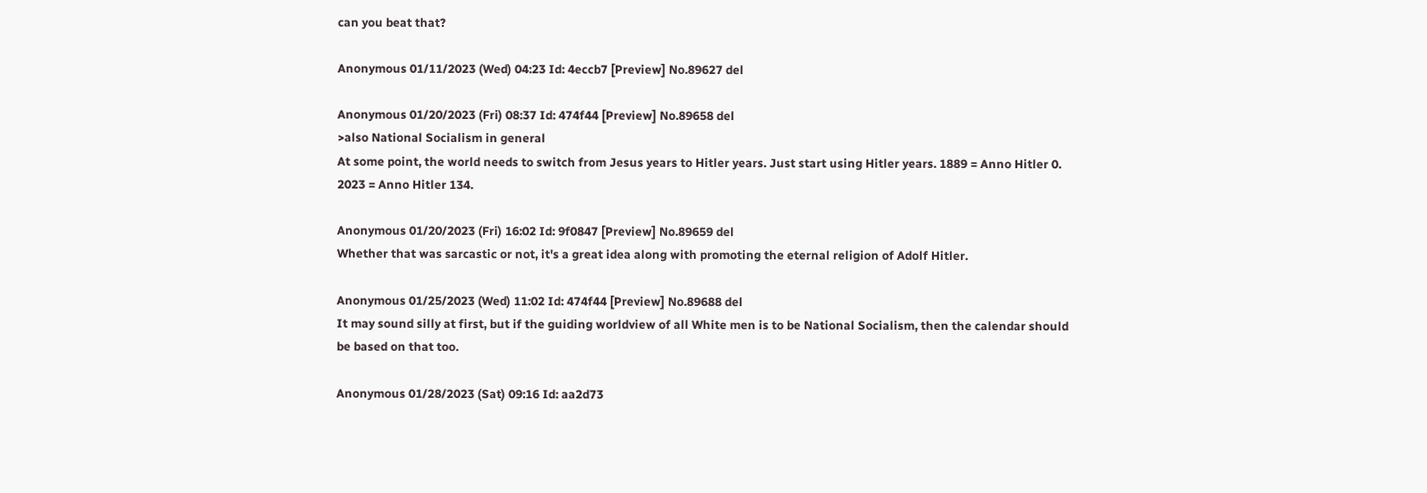can you beat that?

Anonymous 01/11/2023 (Wed) 04:23 Id: 4eccb7 [Preview] No.89627 del

Anonymous 01/20/2023 (Fri) 08:37 Id: 474f44 [Preview] No.89658 del
>also National Socialism in general
At some point, the world needs to switch from Jesus years to Hitler years. Just start using Hitler years. 1889 = Anno Hitler 0. 2023 = Anno Hitler 134.

Anonymous 01/20/2023 (Fri) 16:02 Id: 9f0847 [Preview] No.89659 del
Whether that was sarcastic or not, it's a great idea along with promoting the eternal religion of Adolf Hitler.

Anonymous 01/25/2023 (Wed) 11:02 Id: 474f44 [Preview] No.89688 del
It may sound silly at first, but if the guiding worldview of all White men is to be National Socialism, then the calendar should be based on that too.

Anonymous 01/28/2023 (Sat) 09:16 Id: aa2d73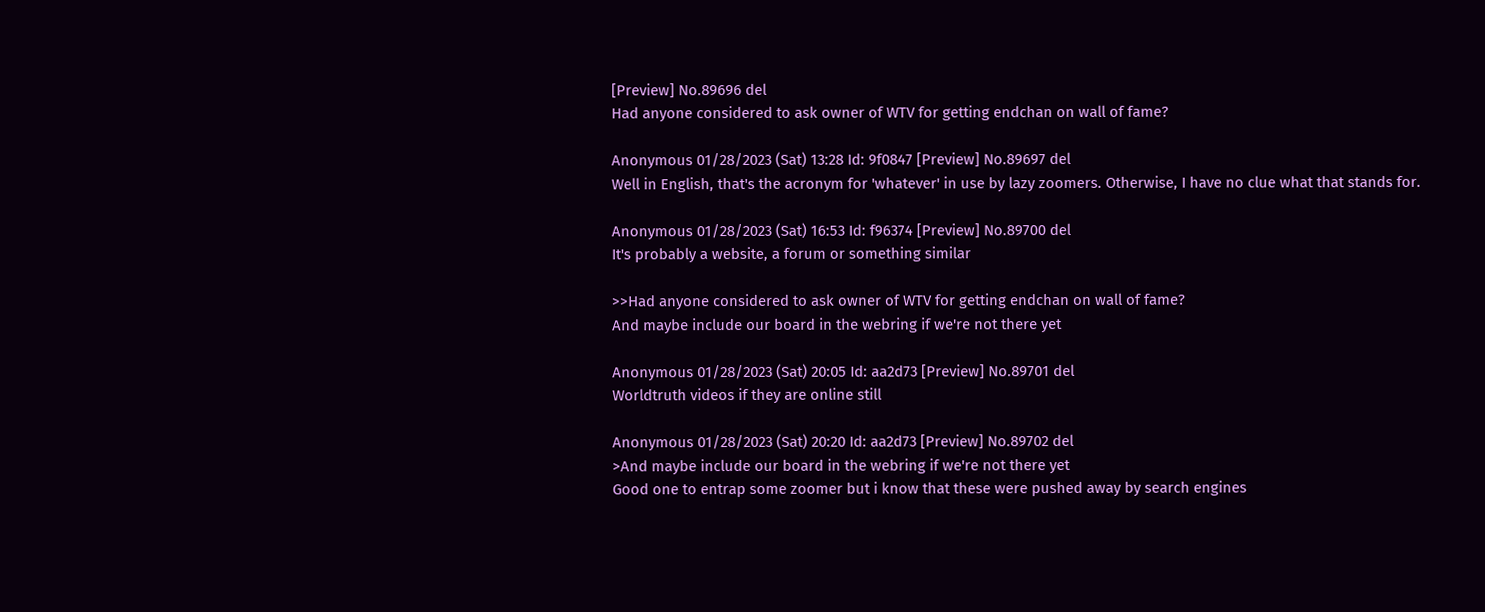[Preview] No.89696 del
Had anyone considered to ask owner of WTV for getting endchan on wall of fame?

Anonymous 01/28/2023 (Sat) 13:28 Id: 9f0847 [Preview] No.89697 del
Well in English, that's the acronym for 'whatever' in use by lazy zoomers. Otherwise, I have no clue what that stands for.

Anonymous 01/28/2023 (Sat) 16:53 Id: f96374 [Preview] No.89700 del
It's probably a website, a forum or something similar

>>Had anyone considered to ask owner of WTV for getting endchan on wall of fame?
And maybe include our board in the webring if we're not there yet

Anonymous 01/28/2023 (Sat) 20:05 Id: aa2d73 [Preview] No.89701 del
Worldtruth videos if they are online still

Anonymous 01/28/2023 (Sat) 20:20 Id: aa2d73 [Preview] No.89702 del
>And maybe include our board in the webring if we're not there yet
Good one to entrap some zoomer but i know that these were pushed away by search engines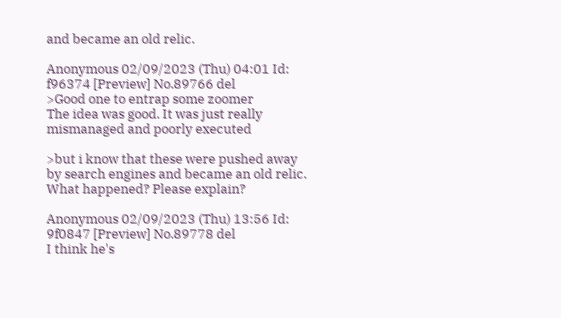and became an old relic.

Anonymous 02/09/2023 (Thu) 04:01 Id: f96374 [Preview] No.89766 del
>Good one to entrap some zoomer
The idea was good. It was just really mismanaged and poorly executed

>but i know that these were pushed away by search engines and became an old relic.
What happened? Please explain?

Anonymous 02/09/2023 (Thu) 13:56 Id: 9f0847 [Preview] No.89778 del
I think he's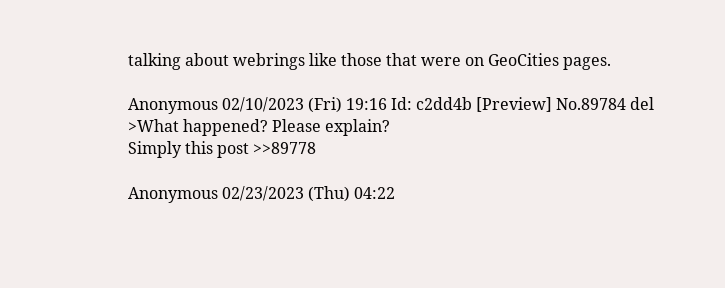talking about webrings like those that were on GeoCities pages.

Anonymous 02/10/2023 (Fri) 19:16 Id: c2dd4b [Preview] No.89784 del
>What happened? Please explain?
Simply this post >>89778

Anonymous 02/23/2023 (Thu) 04:22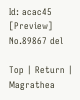Id: acac45 [Preview] No.89867 del

Top | Return | Magrathea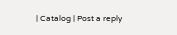| Catalog | Post a reply